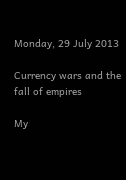Monday, 29 July 2013

Currency wars and the fall of empires

My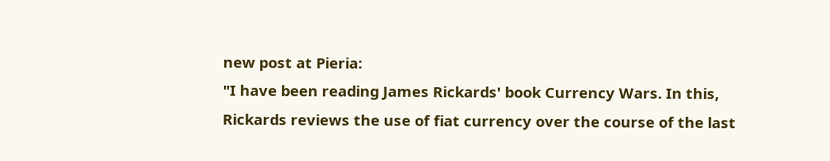new post at Pieria:
"I have been reading James Rickards' book Currency Wars. In this, Rickards reviews the use of fiat currency over the course of the last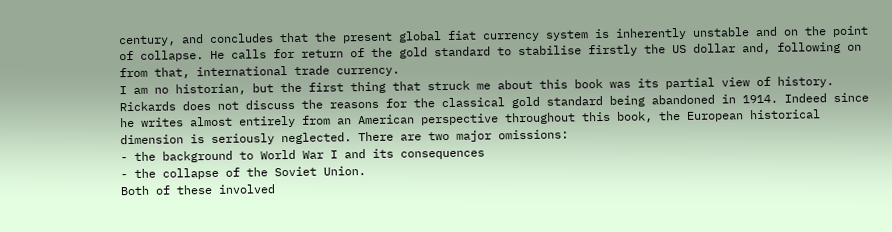century, and concludes that the present global fiat currency system is inherently unstable and on the point of collapse. He calls for return of the gold standard to stabilise firstly the US dollar and, following on from that, international trade currency.
I am no historian, but the first thing that struck me about this book was its partial view of history. Rickards does not discuss the reasons for the classical gold standard being abandoned in 1914. Indeed since he writes almost entirely from an American perspective throughout this book, the European historical dimension is seriously neglected. There are two major omissions:
- the background to World War I and its consequences
- the collapse of the Soviet Union.
Both of these involved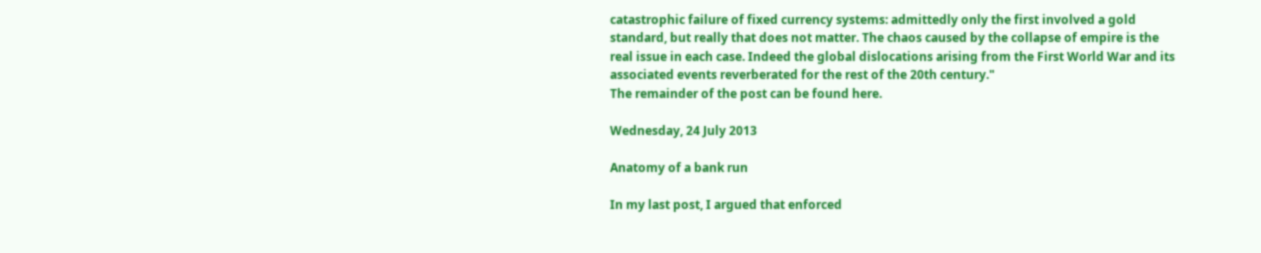catastrophic failure of fixed currency systems: admittedly only the first involved a gold standard, but really that does not matter. The chaos caused by the collapse of empire is the real issue in each case. Indeed the global dislocations arising from the First World War and its associated events reverberated for the rest of the 20th century."
The remainder of the post can be found here.

Wednesday, 24 July 2013

Anatomy of a bank run

In my last post, I argued that enforced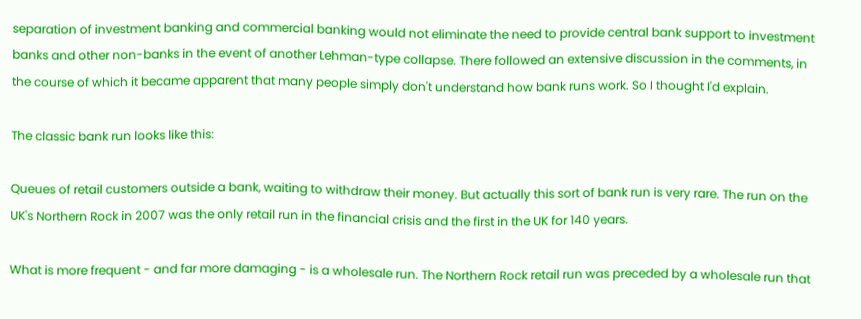separation of investment banking and commercial banking would not eliminate the need to provide central bank support to investment banks and other non-banks in the event of another Lehman-type collapse. There followed an extensive discussion in the comments, in the course of which it became apparent that many people simply don't understand how bank runs work. So I thought I'd explain.

The classic bank run looks like this:

Queues of retail customers outside a bank, waiting to withdraw their money. But actually this sort of bank run is very rare. The run on the UK's Northern Rock in 2007 was the only retail run in the financial crisis and the first in the UK for 140 years.

What is more frequent - and far more damaging - is a wholesale run. The Northern Rock retail run was preceded by a wholesale run that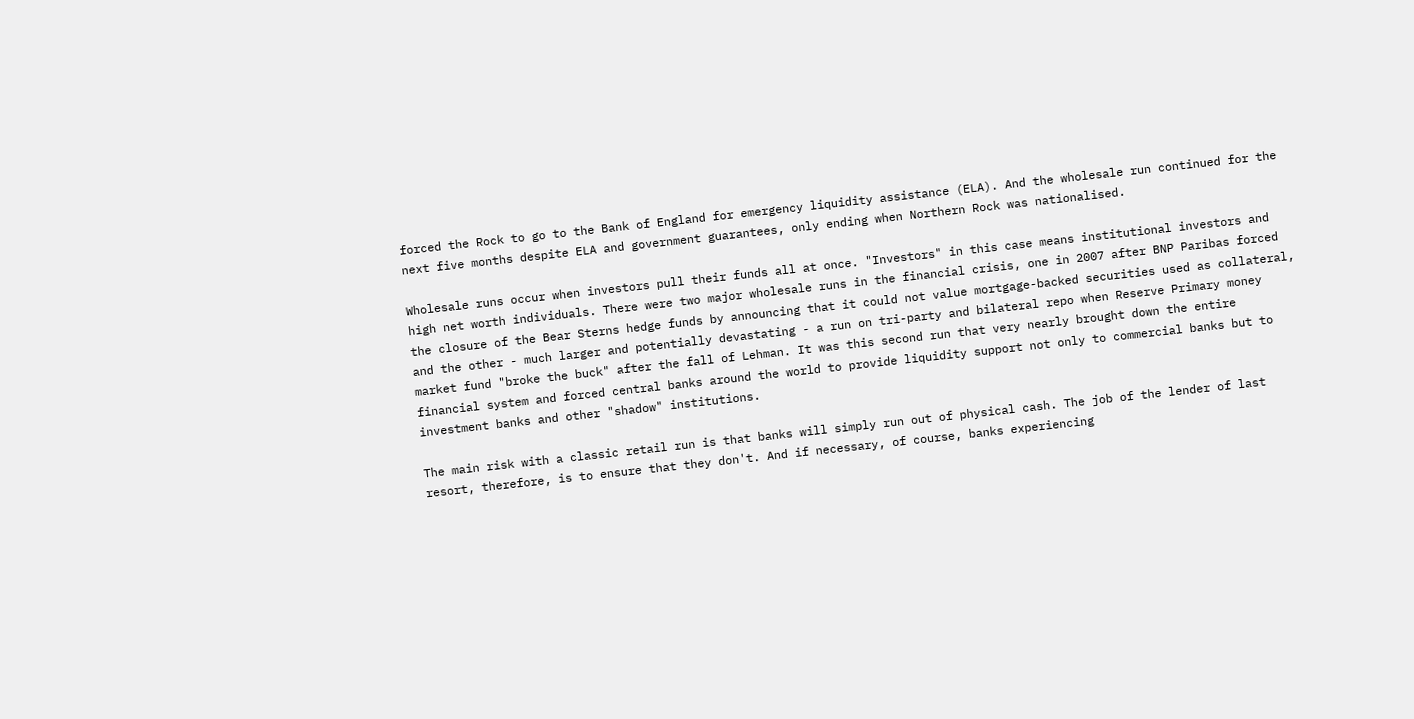forced the Rock to go to the Bank of England for emergency liquidity assistance (ELA). And the wholesale run continued for the next five months despite ELA and government guarantees, only ending when Northern Rock was nationalised.

Wholesale runs occur when investors pull their funds all at once. "Investors" in this case means institutional investors and high net worth individuals. There were two major wholesale runs in the financial crisis, one in 2007 after BNP Paribas forced the closure of the Bear Sterns hedge funds by announcing that it could not value mortgage-backed securities used as collateral, and the other - much larger and potentially devastating - a run on tri-party and bilateral repo when Reserve Primary money market fund "broke the buck" after the fall of Lehman. It was this second run that very nearly brought down the entire financial system and forced central banks around the world to provide liquidity support not only to commercial banks but to investment banks and other "shadow" institutions.

The main risk with a classic retail run is that banks will simply run out of physical cash. The job of the lender of last resort, therefore, is to ensure that they don't. And if necessary, of course, banks experiencing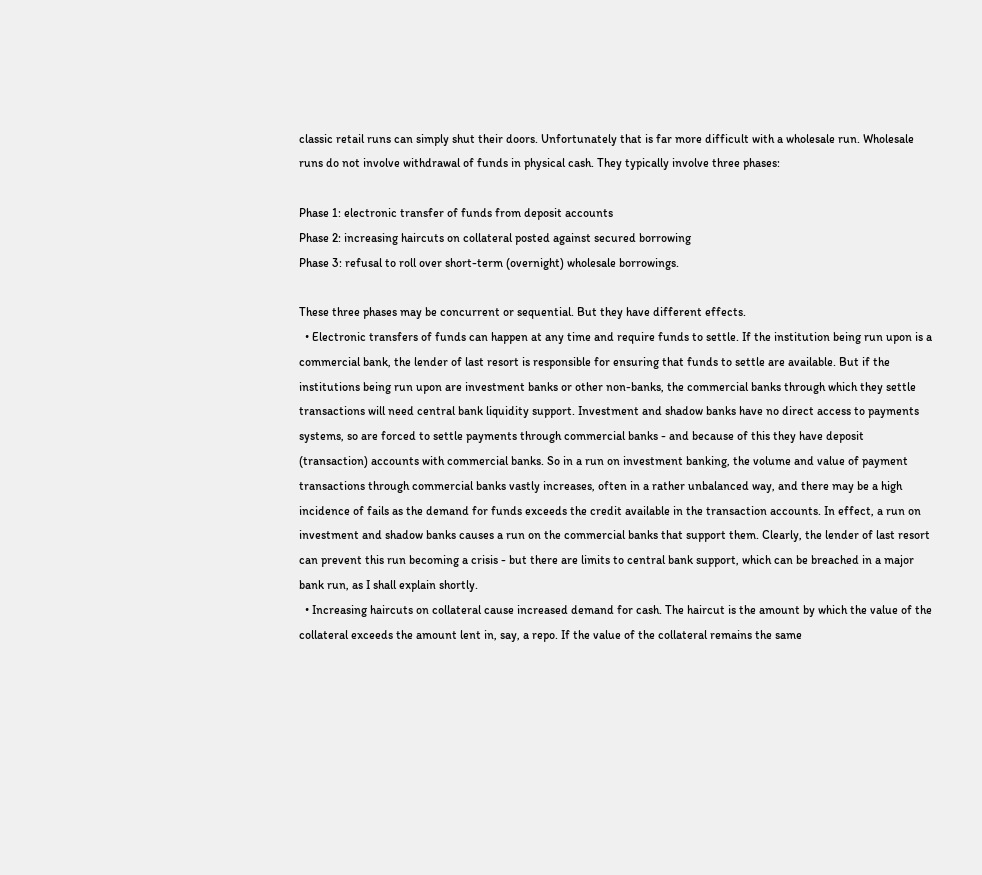classic retail runs can simply shut their doors. Unfortunately that is far more difficult with a wholesale run. Wholesale runs do not involve withdrawal of funds in physical cash. They typically involve three phases:

Phase 1: electronic transfer of funds from deposit accounts
Phase 2: increasing haircuts on collateral posted against secured borrowing
Phase 3: refusal to roll over short-term (overnight) wholesale borrowings.

These three phases may be concurrent or sequential. But they have different effects.
  • Electronic transfers of funds can happen at any time and require funds to settle. If the institution being run upon is a commercial bank, the lender of last resort is responsible for ensuring that funds to settle are available. But if the institutions being run upon are investment banks or other non-banks, the commercial banks through which they settle transactions will need central bank liquidity support. Investment and shadow banks have no direct access to payments systems, so are forced to settle payments through commercial banks - and because of this they have deposit (transaction) accounts with commercial banks. So in a run on investment banking, the volume and value of payment transactions through commercial banks vastly increases, often in a rather unbalanced way, and there may be a high incidence of fails as the demand for funds exceeds the credit available in the transaction accounts. In effect, a run on investment and shadow banks causes a run on the commercial banks that support them. Clearly, the lender of last resort can prevent this run becoming a crisis - but there are limits to central bank support, which can be breached in a major bank run, as I shall explain shortly.
  • Increasing haircuts on collateral cause increased demand for cash. The haircut is the amount by which the value of the collateral exceeds the amount lent in, say, a repo. If the value of the collateral remains the same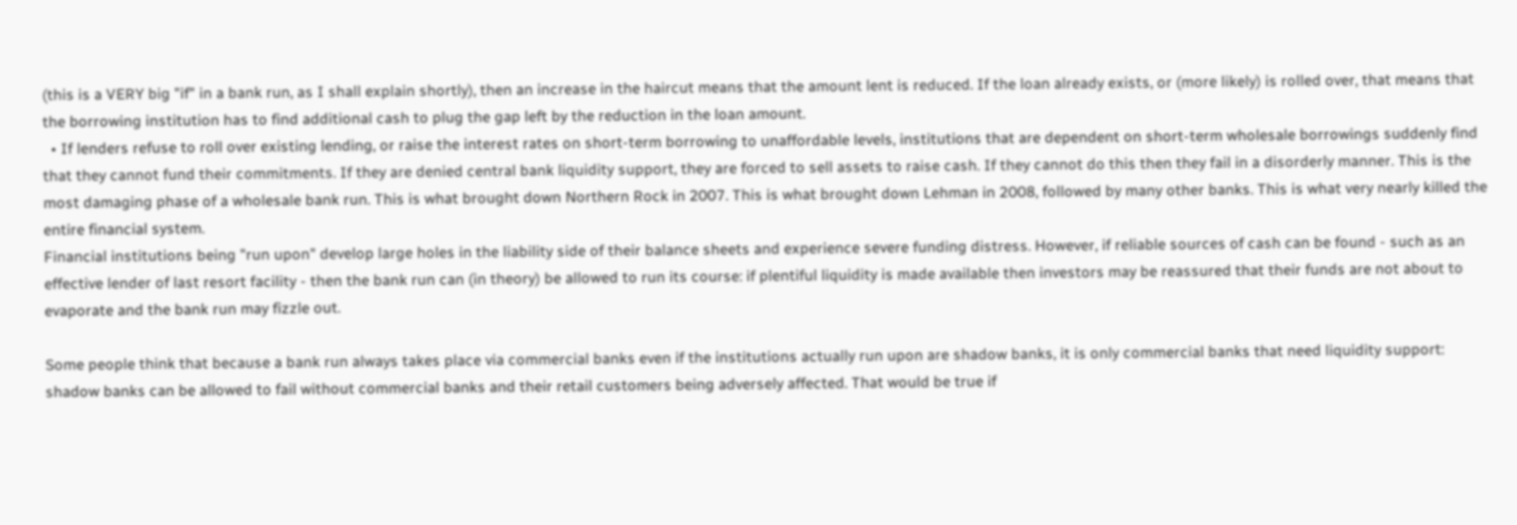(this is a VERY big "if" in a bank run, as I shall explain shortly), then an increase in the haircut means that the amount lent is reduced. If the loan already exists, or (more likely) is rolled over, that means that the borrowing institution has to find additional cash to plug the gap left by the reduction in the loan amount.
  • If lenders refuse to roll over existing lending, or raise the interest rates on short-term borrowing to unaffordable levels, institutions that are dependent on short-term wholesale borrowings suddenly find that they cannot fund their commitments. If they are denied central bank liquidity support, they are forced to sell assets to raise cash. If they cannot do this then they fail in a disorderly manner. This is the most damaging phase of a wholesale bank run. This is what brought down Northern Rock in 2007. This is what brought down Lehman in 2008, followed by many other banks. This is what very nearly killed the entire financial system.
Financial institutions being "run upon" develop large holes in the liability side of their balance sheets and experience severe funding distress. However, if reliable sources of cash can be found - such as an effective lender of last resort facility - then the bank run can (in theory) be allowed to run its course: if plentiful liquidity is made available then investors may be reassured that their funds are not about to evaporate and the bank run may fizzle out.

Some people think that because a bank run always takes place via commercial banks even if the institutions actually run upon are shadow banks, it is only commercial banks that need liquidity support: shadow banks can be allowed to fail without commercial banks and their retail customers being adversely affected. That would be true if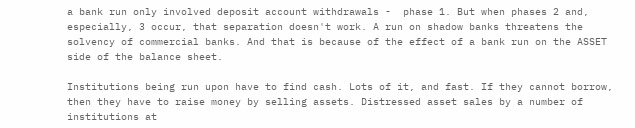a bank run only involved deposit account withdrawals -  phase 1. But when phases 2 and, especially, 3 occur, that separation doesn't work. A run on shadow banks threatens the solvency of commercial banks. And that is because of the effect of a bank run on the ASSET side of the balance sheet.

Institutions being run upon have to find cash. Lots of it, and fast. If they cannot borrow, then they have to raise money by selling assets. Distressed asset sales by a number of institutions at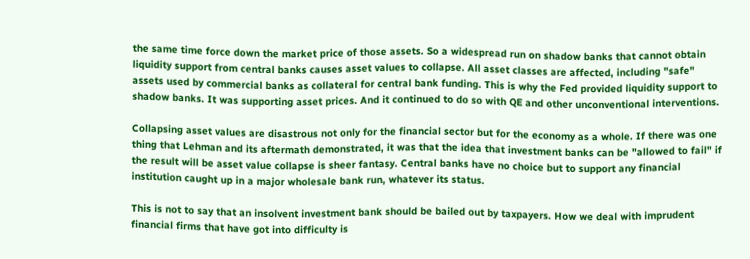the same time force down the market price of those assets. So a widespread run on shadow banks that cannot obtain liquidity support from central banks causes asset values to collapse. All asset classes are affected, including "safe" assets used by commercial banks as collateral for central bank funding. This is why the Fed provided liquidity support to shadow banks. It was supporting asset prices. And it continued to do so with QE and other unconventional interventions.

Collapsing asset values are disastrous not only for the financial sector but for the economy as a whole. If there was one thing that Lehman and its aftermath demonstrated, it was that the idea that investment banks can be "allowed to fail" if the result will be asset value collapse is sheer fantasy. Central banks have no choice but to support any financial institution caught up in a major wholesale bank run, whatever its status.

This is not to say that an insolvent investment bank should be bailed out by taxpayers. How we deal with imprudent financial firms that have got into difficulty is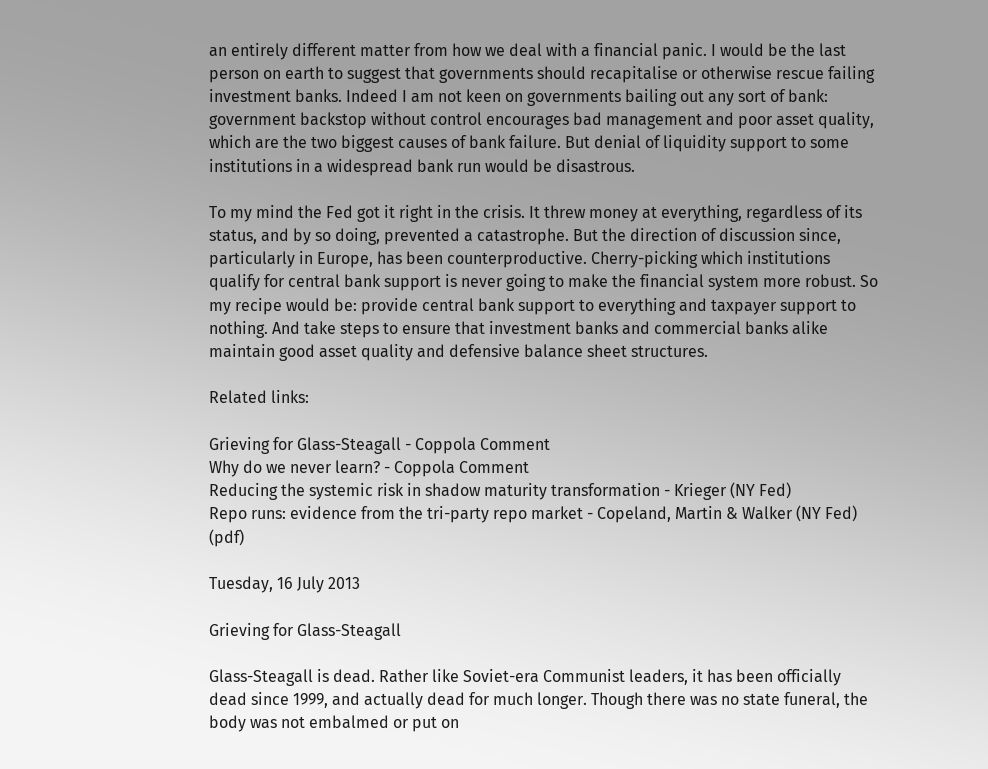an entirely different matter from how we deal with a financial panic. I would be the last person on earth to suggest that governments should recapitalise or otherwise rescue failing investment banks. Indeed I am not keen on governments bailing out any sort of bank: government backstop without control encourages bad management and poor asset quality, which are the two biggest causes of bank failure. But denial of liquidity support to some institutions in a widespread bank run would be disastrous.

To my mind the Fed got it right in the crisis. It threw money at everything, regardless of its status, and by so doing, prevented a catastrophe. But the direction of discussion since, particularly in Europe, has been counterproductive. Cherry-picking which institutions qualify for central bank support is never going to make the financial system more robust. So my recipe would be: provide central bank support to everything and taxpayer support to nothing. And take steps to ensure that investment banks and commercial banks alike maintain good asset quality and defensive balance sheet structures.

Related links:

Grieving for Glass-Steagall - Coppola Comment
Why do we never learn? - Coppola Comment
Reducing the systemic risk in shadow maturity transformation - Krieger (NY Fed)
Repo runs: evidence from the tri-party repo market - Copeland, Martin & Walker (NY Fed) (pdf)

Tuesday, 16 July 2013

Grieving for Glass-Steagall

Glass-Steagall is dead. Rather like Soviet-era Communist leaders, it has been officially dead since 1999, and actually dead for much longer. Though there was no state funeral, the body was not embalmed or put on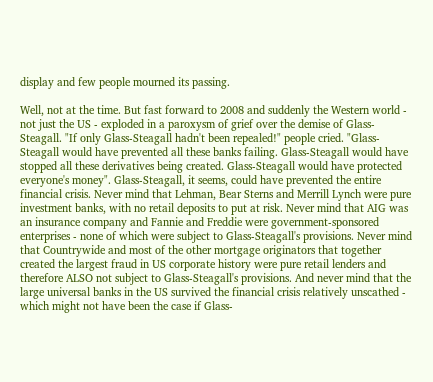display and few people mourned its passing.

Well, not at the time. But fast forward to 2008 and suddenly the Western world - not just the US - exploded in a paroxysm of grief over the demise of Glass-Steagall. "If only Glass-Steagall hadn't been repealed!" people cried. "Glass-Steagall would have prevented all these banks failing. Glass-Steagall would have stopped all these derivatives being created. Glass-Steagall would have protected everyone's money". Glass-Steagall, it seems, could have prevented the entire financial crisis. Never mind that Lehman, Bear Sterns and Merrill Lynch were pure investment banks, with no retail deposits to put at risk. Never mind that AIG was an insurance company and Fannie and Freddie were government-sponsored enterprises - none of which were subject to Glass-Steagall's provisions. Never mind that Countrywide and most of the other mortgage originators that together created the largest fraud in US corporate history were pure retail lenders and therefore ALSO not subject to Glass-Steagall's provisions. And never mind that the large universal banks in the US survived the financial crisis relatively unscathed - which might not have been the case if Glass-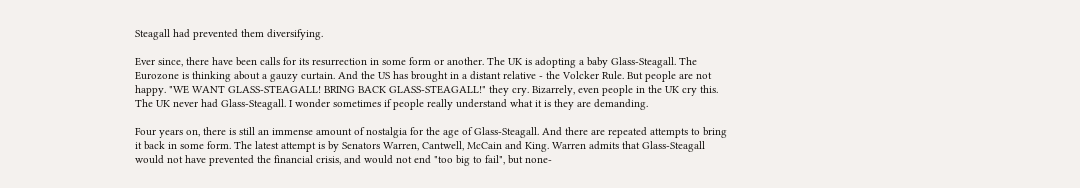Steagall had prevented them diversifying.

Ever since, there have been calls for its resurrection in some form or another. The UK is adopting a baby Glass-Steagall. The Eurozone is thinking about a gauzy curtain. And the US has brought in a distant relative - the Volcker Rule. But people are not happy. "WE WANT GLASS-STEAGALL! BRING BACK GLASS-STEAGALL!" they cry. Bizarrely, even people in the UK cry this. The UK never had Glass-Steagall. I wonder sometimes if people really understand what it is they are demanding.

Four years on, there is still an immense amount of nostalgia for the age of Glass-Steagall. And there are repeated attempts to bring it back in some form. The latest attempt is by Senators Warren, Cantwell, McCain and King. Warren admits that Glass-Steagall would not have prevented the financial crisis, and would not end "too big to fail", but none-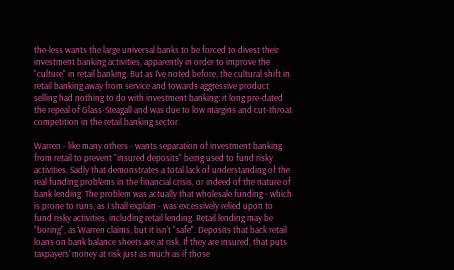the-less wants the large universal banks to be forced to divest their investment banking activities, apparently in order to improve the "culture" in retail banking. But as I've noted before, the cultural shift in retail banking away from service and towards aggressive product selling had nothing to do with investment banking: it long pre-dated the repeal of Glass-Steagall and was due to low margins and cut-throat competition in the retail banking sector.

Warren - like many others - wants separation of investment banking from retail to prevent "insured deposits" being used to fund risky activities. Sadly that demonstrates a total lack of understanding of the real funding problems in the financial crisis, or indeed of the nature of bank lending. The problem was actually that wholesale funding - which is prone to runs, as I shall explain - was excessively relied upon to fund risky activities, including retail lending. Retail lending may be "boring", as Warren claims, but it isn't "safe". Deposits that back retail loans on bank balance sheets are at risk. If they are insured, that puts taxpayers' money at risk just as much as if those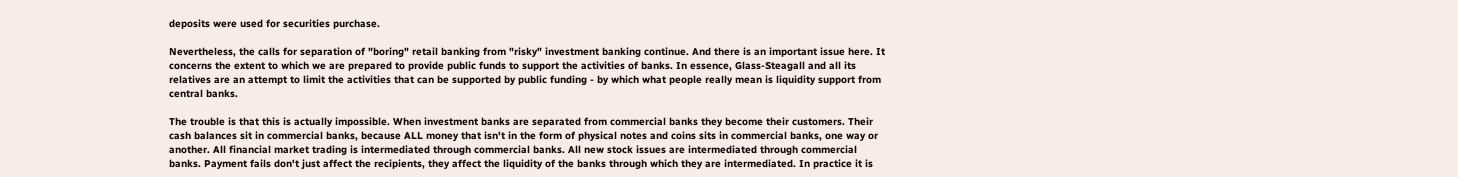deposits were used for securities purchase.

Nevertheless, the calls for separation of "boring" retail banking from "risky" investment banking continue. And there is an important issue here. It concerns the extent to which we are prepared to provide public funds to support the activities of banks. In essence, Glass-Steagall and all its relatives are an attempt to limit the activities that can be supported by public funding - by which what people really mean is liquidity support from central banks.

The trouble is that this is actually impossible. When investment banks are separated from commercial banks they become their customers. Their cash balances sit in commercial banks, because ALL money that isn't in the form of physical notes and coins sits in commercial banks, one way or another. All financial market trading is intermediated through commercial banks. All new stock issues are intermediated through commercial banks. Payment fails don't just affect the recipients, they affect the liquidity of the banks through which they are intermediated. In practice it is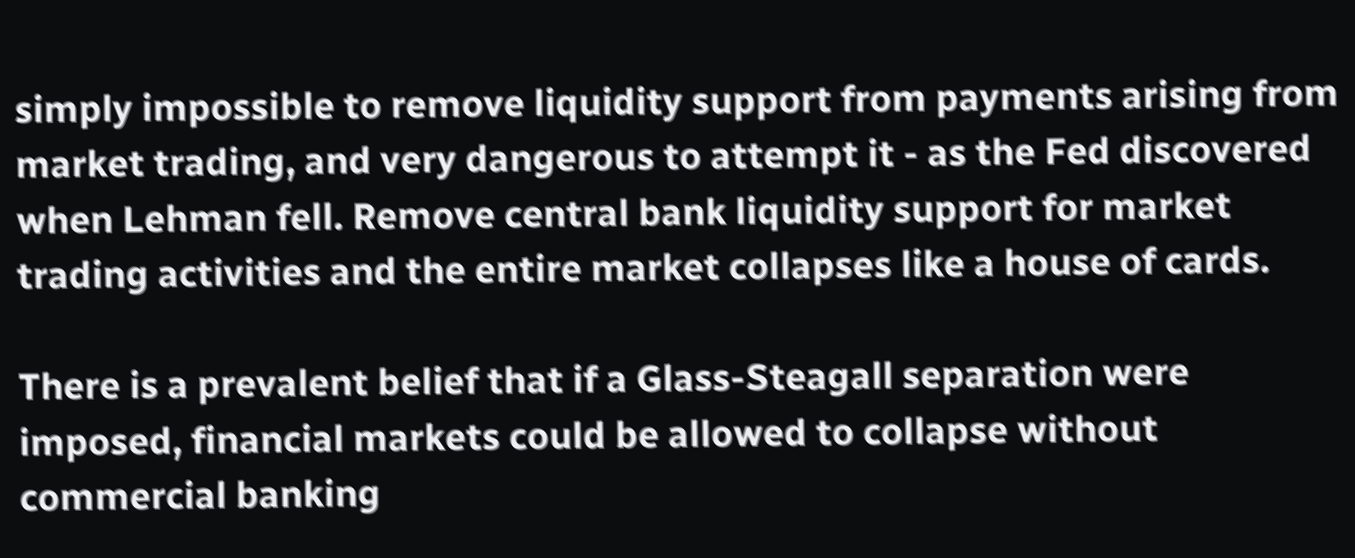simply impossible to remove liquidity support from payments arising from market trading, and very dangerous to attempt it - as the Fed discovered when Lehman fell. Remove central bank liquidity support for market trading activities and the entire market collapses like a house of cards.

There is a prevalent belief that if a Glass-Steagall separation were imposed, financial markets could be allowed to collapse without commercial banking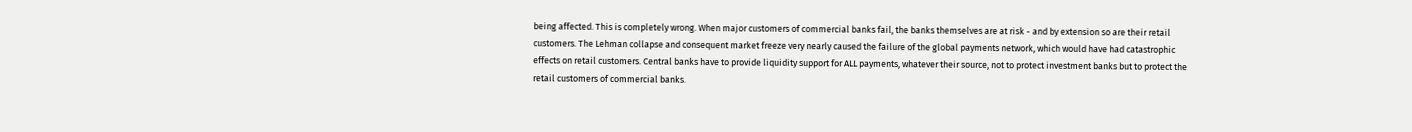being affected. This is completely wrong. When major customers of commercial banks fail, the banks themselves are at risk - and by extension so are their retail customers. The Lehman collapse and consequent market freeze very nearly caused the failure of the global payments network, which would have had catastrophic effects on retail customers. Central banks have to provide liquidity support for ALL payments, whatever their source, not to protect investment banks but to protect the retail customers of commercial banks.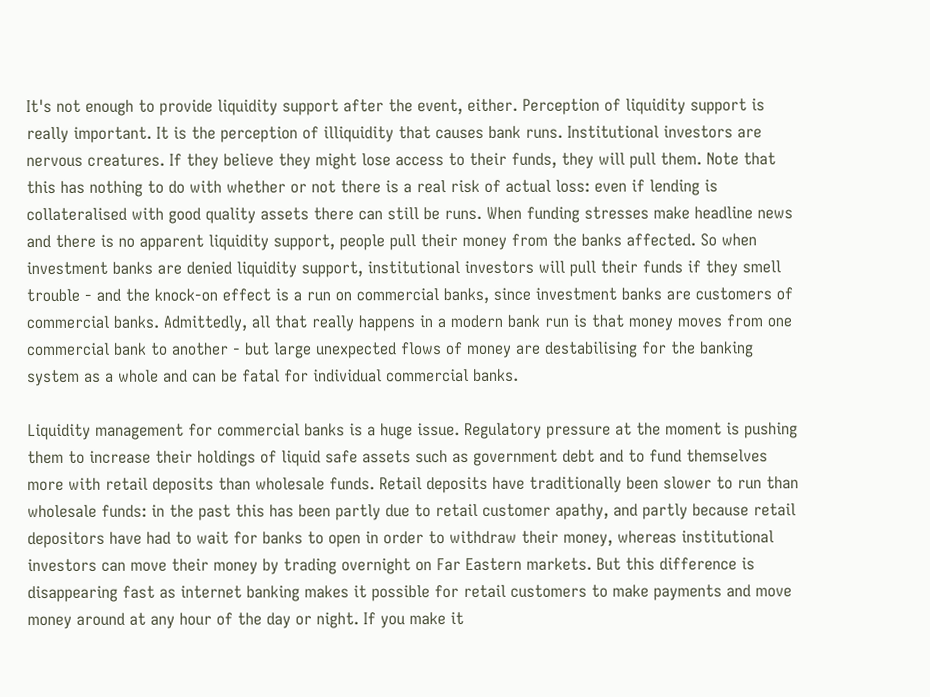It's not enough to provide liquidity support after the event, either. Perception of liquidity support is really important. It is the perception of illiquidity that causes bank runs. Institutional investors are nervous creatures. If they believe they might lose access to their funds, they will pull them. Note that this has nothing to do with whether or not there is a real risk of actual loss: even if lending is collateralised with good quality assets there can still be runs. When funding stresses make headline news and there is no apparent liquidity support, people pull their money from the banks affected. So when investment banks are denied liquidity support, institutional investors will pull their funds if they smell trouble - and the knock-on effect is a run on commercial banks, since investment banks are customers of commercial banks. Admittedly, all that really happens in a modern bank run is that money moves from one commercial bank to another - but large unexpected flows of money are destabilising for the banking system as a whole and can be fatal for individual commercial banks.

Liquidity management for commercial banks is a huge issue. Regulatory pressure at the moment is pushing them to increase their holdings of liquid safe assets such as government debt and to fund themselves more with retail deposits than wholesale funds. Retail deposits have traditionally been slower to run than wholesale funds: in the past this has been partly due to retail customer apathy, and partly because retail depositors have had to wait for banks to open in order to withdraw their money, whereas institutional investors can move their money by trading overnight on Far Eastern markets. But this difference is disappearing fast as internet banking makes it possible for retail customers to make payments and move money around at any hour of the day or night. If you make it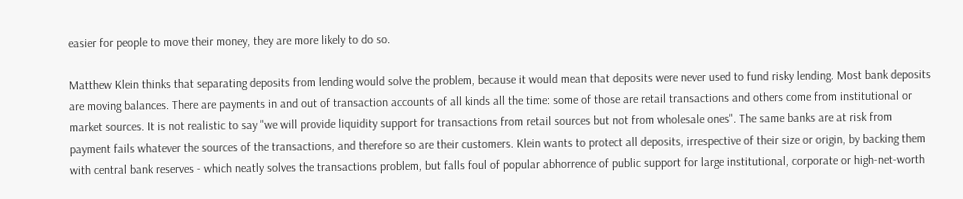easier for people to move their money, they are more likely to do so.

Matthew Klein thinks that separating deposits from lending would solve the problem, because it would mean that deposits were never used to fund risky lending. Most bank deposits are moving balances. There are payments in and out of transaction accounts of all kinds all the time: some of those are retail transactions and others come from institutional or market sources. It is not realistic to say "we will provide liquidity support for transactions from retail sources but not from wholesale ones". The same banks are at risk from payment fails whatever the sources of the transactions, and therefore so are their customers. Klein wants to protect all deposits, irrespective of their size or origin, by backing them with central bank reserves - which neatly solves the transactions problem, but falls foul of popular abhorrence of public support for large institutional, corporate or high-net-worth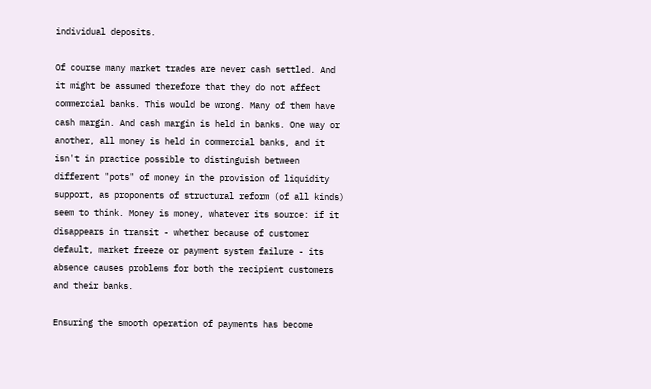individual deposits.

Of course many market trades are never cash settled. And it might be assumed therefore that they do not affect commercial banks. This would be wrong. Many of them have cash margin. And cash margin is held in banks. One way or another, all money is held in commercial banks, and it isn't in practice possible to distinguish between different "pots" of money in the provision of liquidity support, as proponents of structural reform (of all kinds) seem to think. Money is money, whatever its source: if it disappears in transit - whether because of customer default, market freeze or payment system failure - its absence causes problems for both the recipient customers and their banks.

Ensuring the smooth operation of payments has become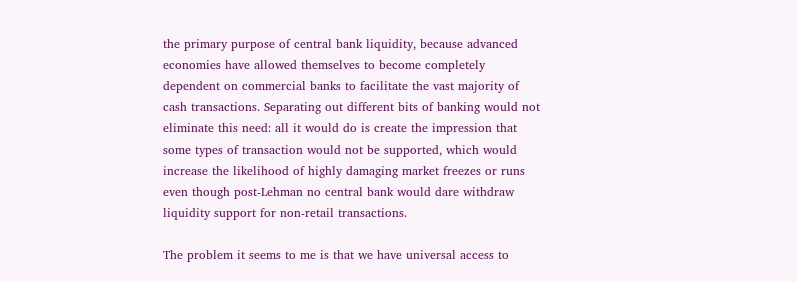the primary purpose of central bank liquidity, because advanced economies have allowed themselves to become completely dependent on commercial banks to facilitate the vast majority of cash transactions. Separating out different bits of banking would not eliminate this need: all it would do is create the impression that some types of transaction would not be supported, which would increase the likelihood of highly damaging market freezes or runs even though post-Lehman no central bank would dare withdraw liquidity support for non-retail transactions.

The problem it seems to me is that we have universal access to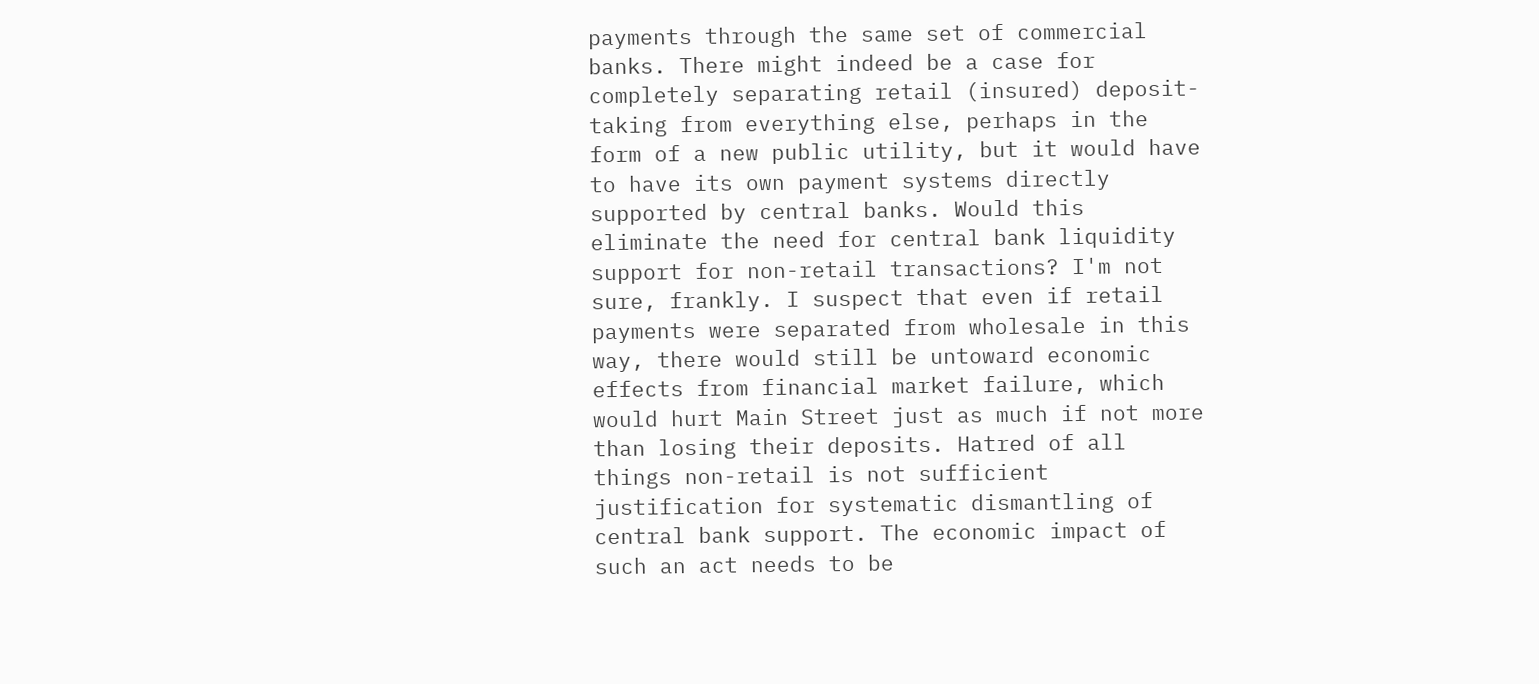payments through the same set of commercial banks. There might indeed be a case for completely separating retail (insured) deposit-taking from everything else, perhaps in the form of a new public utility, but it would have to have its own payment systems directly supported by central banks. Would this eliminate the need for central bank liquidity support for non-retail transactions? I'm not sure, frankly. I suspect that even if retail payments were separated from wholesale in this way, there would still be untoward economic effects from financial market failure, which would hurt Main Street just as much if not more than losing their deposits. Hatred of all things non-retail is not sufficient justification for systematic dismantling of central bank support. The economic impact of such an act needs to be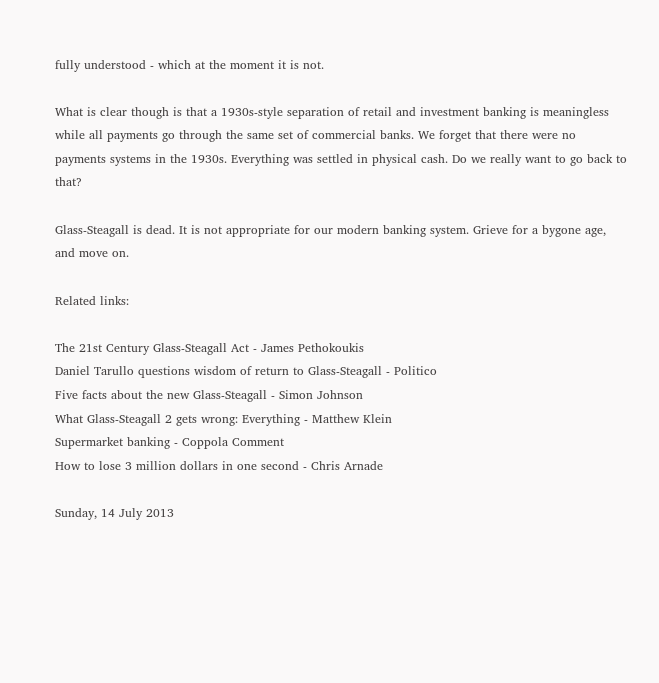fully understood - which at the moment it is not.

What is clear though is that a 1930s-style separation of retail and investment banking is meaningless while all payments go through the same set of commercial banks. We forget that there were no payments systems in the 1930s. Everything was settled in physical cash. Do we really want to go back to that?

Glass-Steagall is dead. It is not appropriate for our modern banking system. Grieve for a bygone age, and move on.

Related links:

The 21st Century Glass-Steagall Act - James Pethokoukis
Daniel Tarullo questions wisdom of return to Glass-Steagall - Politico
Five facts about the new Glass-Steagall - Simon Johnson
What Glass-Steagall 2 gets wrong: Everything - Matthew Klein
Supermarket banking - Coppola Comment
How to lose 3 million dollars in one second - Chris Arnade

Sunday, 14 July 2013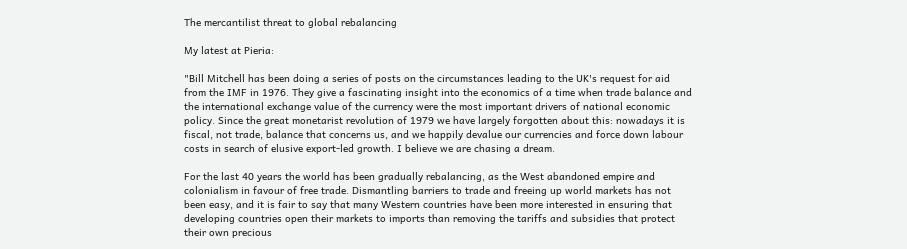The mercantilist threat to global rebalancing

My latest at Pieria:

"Bill Mitchell has been doing a series of posts on the circumstances leading to the UK's request for aid from the IMF in 1976. They give a fascinating insight into the economics of a time when trade balance and the international exchange value of the currency were the most important drivers of national economic policy. Since the great monetarist revolution of 1979 we have largely forgotten about this: nowadays it is fiscal, not trade, balance that concerns us, and we happily devalue our currencies and force down labour costs in search of elusive export-led growth. I believe we are chasing a dream.

For the last 40 years the world has been gradually rebalancing, as the West abandoned empire and colonialism in favour of free trade. Dismantling barriers to trade and freeing up world markets has not been easy, and it is fair to say that many Western countries have been more interested in ensuring that developing countries open their markets to imports than removing the tariffs and subsidies that protect their own precious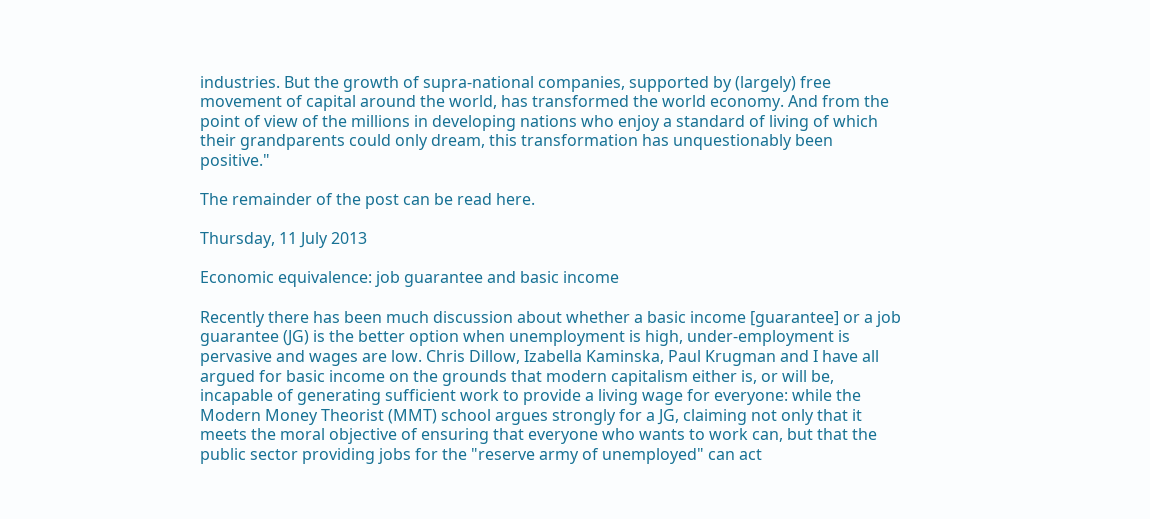industries. But the growth of supra-national companies, supported by (largely) free movement of capital around the world, has transformed the world economy. And from the point of view of the millions in developing nations who enjoy a standard of living of which their grandparents could only dream, this transformation has unquestionably been positive."

The remainder of the post can be read here.

Thursday, 11 July 2013

Economic equivalence: job guarantee and basic income

Recently there has been much discussion about whether a basic income [guarantee] or a job guarantee (JG) is the better option when unemployment is high, under-employment is pervasive and wages are low. Chris Dillow, Izabella Kaminska, Paul Krugman and I have all argued for basic income on the grounds that modern capitalism either is, or will be, incapable of generating sufficient work to provide a living wage for everyone: while the Modern Money Theorist (MMT) school argues strongly for a JG, claiming not only that it meets the moral objective of ensuring that everyone who wants to work can, but that the public sector providing jobs for the "reserve army of unemployed" can act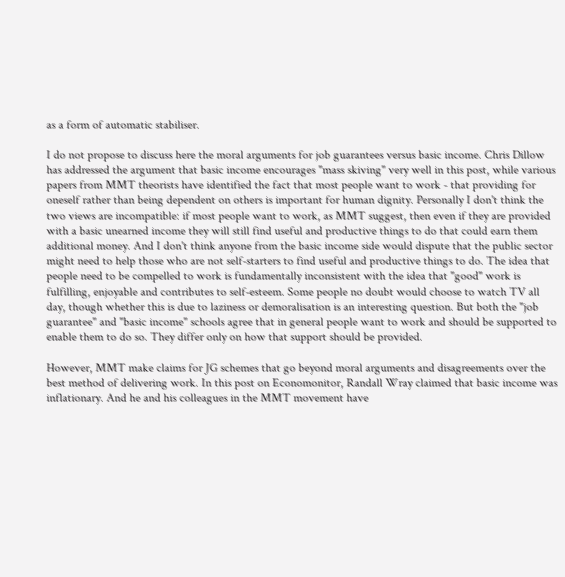as a form of automatic stabiliser.

I do not propose to discuss here the moral arguments for job guarantees versus basic income. Chris Dillow has addressed the argument that basic income encourages "mass skiving" very well in this post, while various papers from MMT theorists have identified the fact that most people want to work - that providing for oneself rather than being dependent on others is important for human dignity. Personally I don't think the two views are incompatible: if most people want to work, as MMT suggest, then even if they are provided with a basic unearned income they will still find useful and productive things to do that could earn them additional money. And I don't think anyone from the basic income side would dispute that the public sector might need to help those who are not self-starters to find useful and productive things to do. The idea that people need to be compelled to work is fundamentally inconsistent with the idea that "good" work is fulfilling, enjoyable and contributes to self-esteem. Some people no doubt would choose to watch TV all day, though whether this is due to laziness or demoralisation is an interesting question. But both the "job guarantee" and "basic income" schools agree that in general people want to work and should be supported to enable them to do so. They differ only on how that support should be provided.

However, MMT make claims for JG schemes that go beyond moral arguments and disagreements over the best method of delivering work. In this post on Economonitor, Randall Wray claimed that basic income was inflationary. And he and his colleagues in the MMT movement have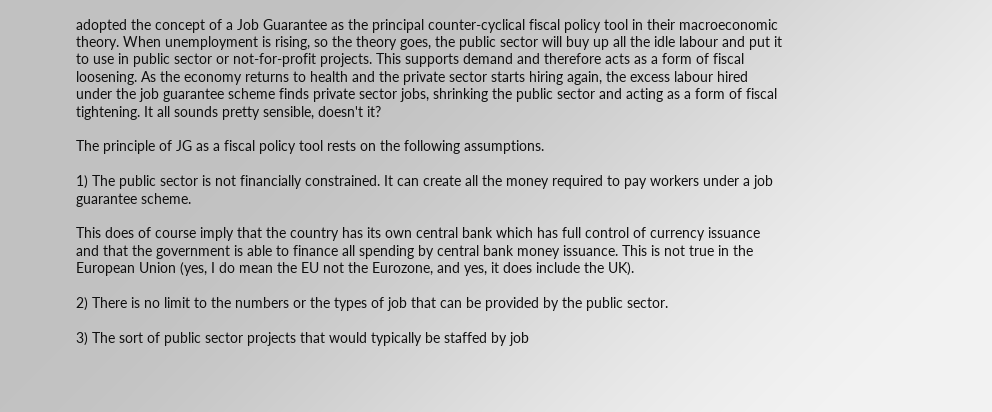adopted the concept of a Job Guarantee as the principal counter-cyclical fiscal policy tool in their macroeconomic theory. When unemployment is rising, so the theory goes, the public sector will buy up all the idle labour and put it to use in public sector or not-for-profit projects. This supports demand and therefore acts as a form of fiscal loosening. As the economy returns to health and the private sector starts hiring again, the excess labour hired under the job guarantee scheme finds private sector jobs, shrinking the public sector and acting as a form of fiscal tightening. It all sounds pretty sensible, doesn't it?

The principle of JG as a fiscal policy tool rests on the following assumptions.

1) The public sector is not financially constrained. It can create all the money required to pay workers under a job guarantee scheme.

This does of course imply that the country has its own central bank which has full control of currency issuance and that the government is able to finance all spending by central bank money issuance. This is not true in the European Union (yes, I do mean the EU not the Eurozone, and yes, it does include the UK).

2) There is no limit to the numbers or the types of job that can be provided by the public sector.

3) The sort of public sector projects that would typically be staffed by job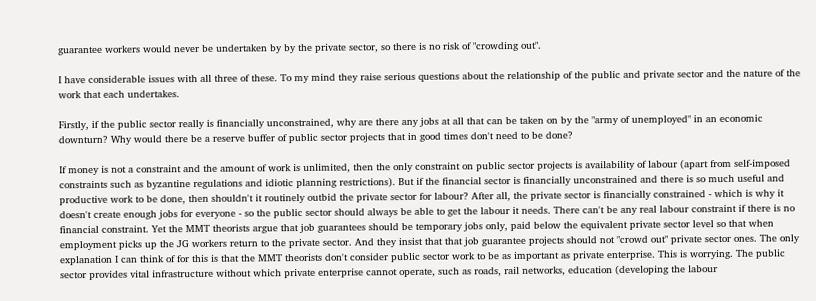guarantee workers would never be undertaken by by the private sector, so there is no risk of "crowding out".

I have considerable issues with all three of these. To my mind they raise serious questions about the relationship of the public and private sector and the nature of the work that each undertakes.

Firstly, if the public sector really is financially unconstrained, why are there any jobs at all that can be taken on by the "army of unemployed" in an economic downturn? Why would there be a reserve buffer of public sector projects that in good times don't need to be done?

If money is not a constraint and the amount of work is unlimited, then the only constraint on public sector projects is availability of labour (apart from self-imposed constraints such as byzantine regulations and idiotic planning restrictions). But if the financial sector is financially unconstrained and there is so much useful and productive work to be done, then shouldn't it routinely outbid the private sector for labour? After all, the private sector is financially constrained - which is why it doesn't create enough jobs for everyone - so the public sector should always be able to get the labour it needs. There can't be any real labour constraint if there is no financial constraint. Yet the MMT theorists argue that job guarantees should be temporary jobs only, paid below the equivalent private sector level so that when employment picks up the JG workers return to the private sector. And they insist that that job guarantee projects should not "crowd out" private sector ones. The only explanation I can think of for this is that the MMT theorists don't consider public sector work to be as important as private enterprise. This is worrying. The public sector provides vital infrastructure without which private enterprise cannot operate, such as roads, rail networks, education (developing the labour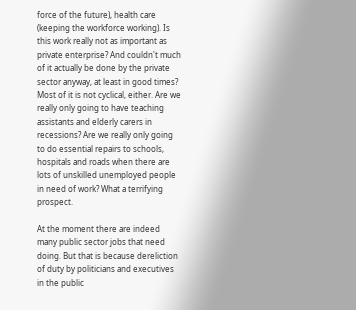force of the future), health care (keeping the workforce working). Is this work really not as important as private enterprise? And couldn't much of it actually be done by the private sector anyway, at least in good times? Most of it is not cyclical, either. Are we really only going to have teaching assistants and elderly carers in recessions? Are we really only going to do essential repairs to schools, hospitals and roads when there are lots of unskilled unemployed people in need of work? What a terrifying prospect.

At the moment there are indeed many public sector jobs that need doing. But that is because dereliction of duty by politicians and executives in the public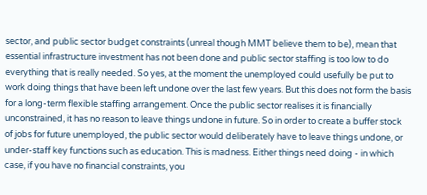sector, and public sector budget constraints (unreal though MMT believe them to be), mean that essential infrastructure investment has not been done and public sector staffing is too low to do everything that is really needed. So yes, at the moment the unemployed could usefully be put to work doing things that have been left undone over the last few years. But this does not form the basis for a long-term flexible staffing arrangement. Once the public sector realises it is financially unconstrained, it has no reason to leave things undone in future. So in order to create a buffer stock of jobs for future unemployed, the public sector would deliberately have to leave things undone, or under-staff key functions such as education. This is madness. Either things need doing - in which case, if you have no financial constraints, you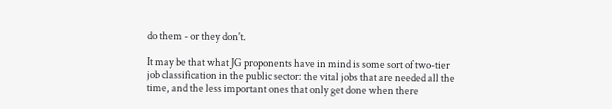do them - or they don't.

It may be that what JG proponents have in mind is some sort of two-tier job classification in the public sector: the vital jobs that are needed all the time, and the less important ones that only get done when there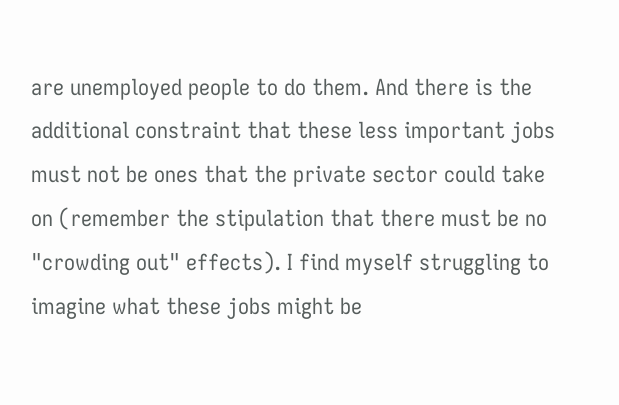are unemployed people to do them. And there is the additional constraint that these less important jobs must not be ones that the private sector could take on (remember the stipulation that there must be no "crowding out" effects). I find myself struggling to imagine what these jobs might be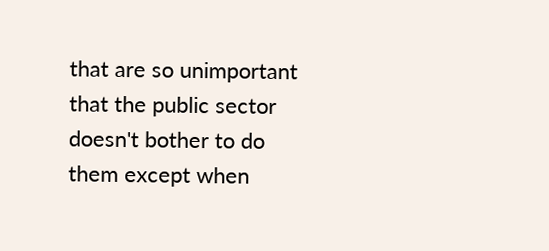that are so unimportant that the public sector doesn't bother to do them except when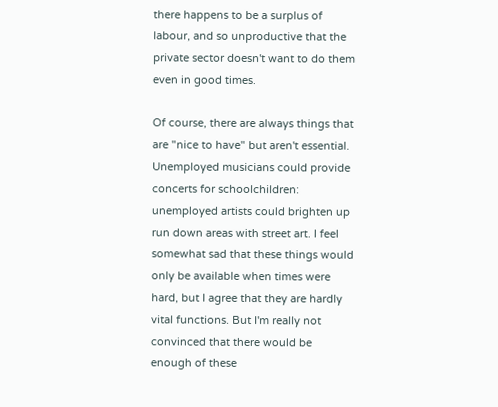there happens to be a surplus of labour, and so unproductive that the private sector doesn't want to do them even in good times.

Of course, there are always things that are "nice to have" but aren't essential. Unemployed musicians could provide concerts for schoolchildren: unemployed artists could brighten up run down areas with street art. I feel somewhat sad that these things would only be available when times were hard, but I agree that they are hardly vital functions. But I'm really not convinced that there would be enough of these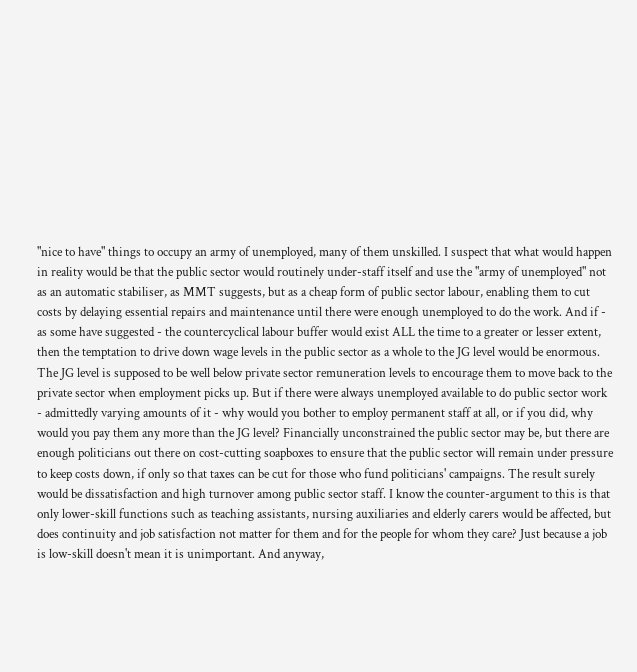"nice to have" things to occupy an army of unemployed, many of them unskilled. I suspect that what would happen in reality would be that the public sector would routinely under-staff itself and use the "army of unemployed" not as an automatic stabiliser, as MMT suggests, but as a cheap form of public sector labour, enabling them to cut costs by delaying essential repairs and maintenance until there were enough unemployed to do the work. And if - as some have suggested - the countercyclical labour buffer would exist ALL the time to a greater or lesser extent, then the temptation to drive down wage levels in the public sector as a whole to the JG level would be enormous. The JG level is supposed to be well below private sector remuneration levels to encourage them to move back to the private sector when employment picks up. But if there were always unemployed available to do public sector work - admittedly varying amounts of it - why would you bother to employ permanent staff at all, or if you did, why would you pay them any more than the JG level? Financially unconstrained the public sector may be, but there are enough politicians out there on cost-cutting soapboxes to ensure that the public sector will remain under pressure to keep costs down, if only so that taxes can be cut for those who fund politicians' campaigns. The result surely would be dissatisfaction and high turnover among public sector staff. I know the counter-argument to this is that only lower-skill functions such as teaching assistants, nursing auxiliaries and elderly carers would be affected, but does continuity and job satisfaction not matter for them and for the people for whom they care? Just because a job is low-skill doesn't mean it is unimportant. And anyway,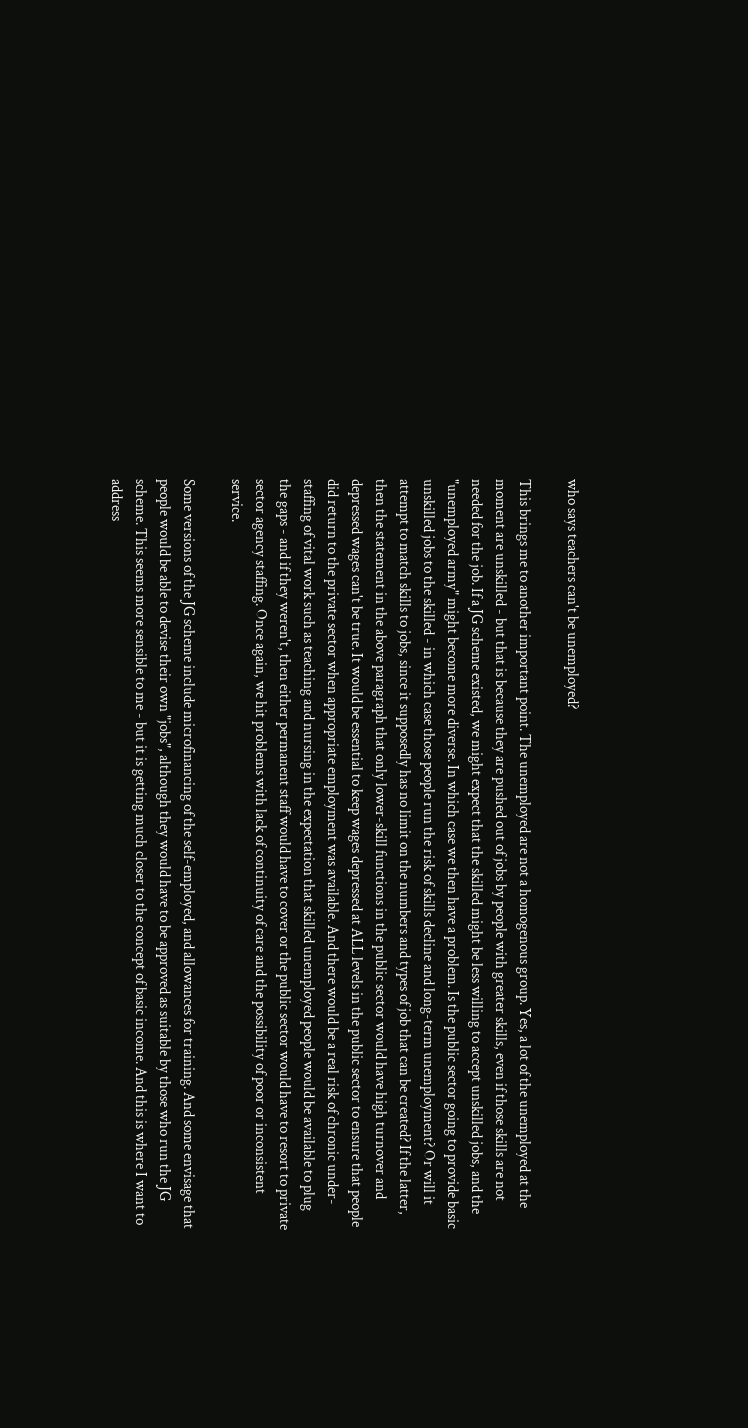who says teachers can't be unemployed?

This brings me to another important point. The unemployed are not a homogenous group. Yes, a lot of the unemployed at the moment are unskilled - but that is because they are pushed out of jobs by people with greater skills, even if those skills are not needed for the job. If a JG scheme existed, we might expect that the skilled might be less willing to accept unskilled jobs, and the "unemployed army" might become more diverse. In which case we then have a problem. Is the public sector going to provide basic unskilled jobs to the skilled - in which case those people run the risk of skills decline and long-term unemployment? Or will it attempt to match skills to jobs, since it supposedly has no limit on the numbers and types of job that can be created? If the latter, then the statement in the above paragraph that only lower-skill functions in the public sector would have high turnover and depressed wages can't be true. It would be essential to keep wages depressed at ALL levels in the public sector to ensure that people did return to the private sector when appropriate employment was available. And there would be a real risk of chronic under-staffing of vital work such as teaching and nursing in the expectation that skilled unemployed people would be available to plug the gaps - and if they weren't, then either permanent staff would have to cover or the public sector would have to resort to private sector agency staffing. Once again, we hit problems with lack of continuity of care and the possibility of poor or inconsistent service.

Some versions of the JG scheme include microfinancing of the self-employed, and allowances for training. And some envisage that people would be able to devise their own "jobs", although they would have to be approved as suitable by those who run the JG scheme. This seems more sensible to me - but it is getting much closer to the concept of basic income. And this is where I want to address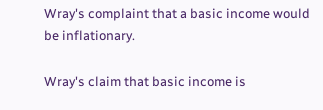Wray's complaint that a basic income would be inflationary.

Wray's claim that basic income is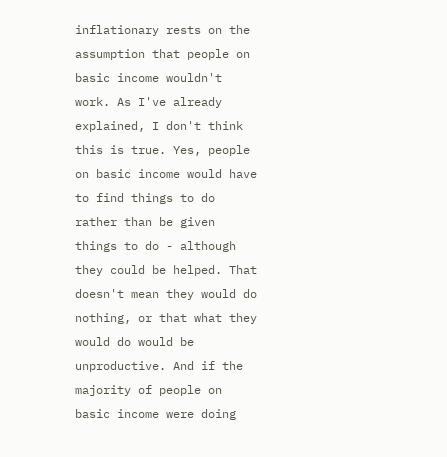inflationary rests on the assumption that people on basic income wouldn't work. As I've already explained, I don't think this is true. Yes, people on basic income would have to find things to do rather than be given things to do - although they could be helped. That doesn't mean they would do nothing, or that what they would do would be unproductive. And if the majority of people on basic income were doing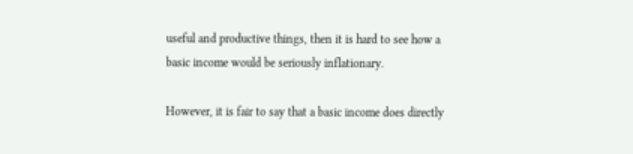useful and productive things, then it is hard to see how a basic income would be seriously inflationary.

However, it is fair to say that a basic income does directly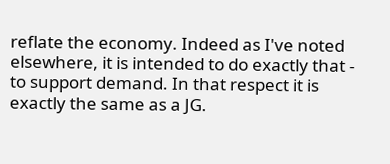reflate the economy. Indeed as I've noted elsewhere, it is intended to do exactly that - to support demand. In that respect it is exactly the same as a JG.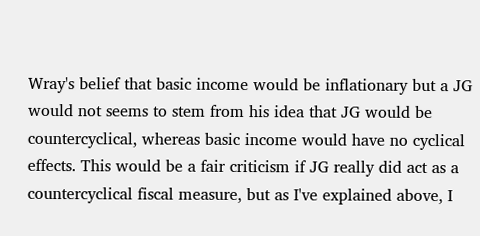Wray's belief that basic income would be inflationary but a JG would not seems to stem from his idea that JG would be countercyclical, whereas basic income would have no cyclical effects. This would be a fair criticism if JG really did act as a countercyclical fiscal measure, but as I've explained above, I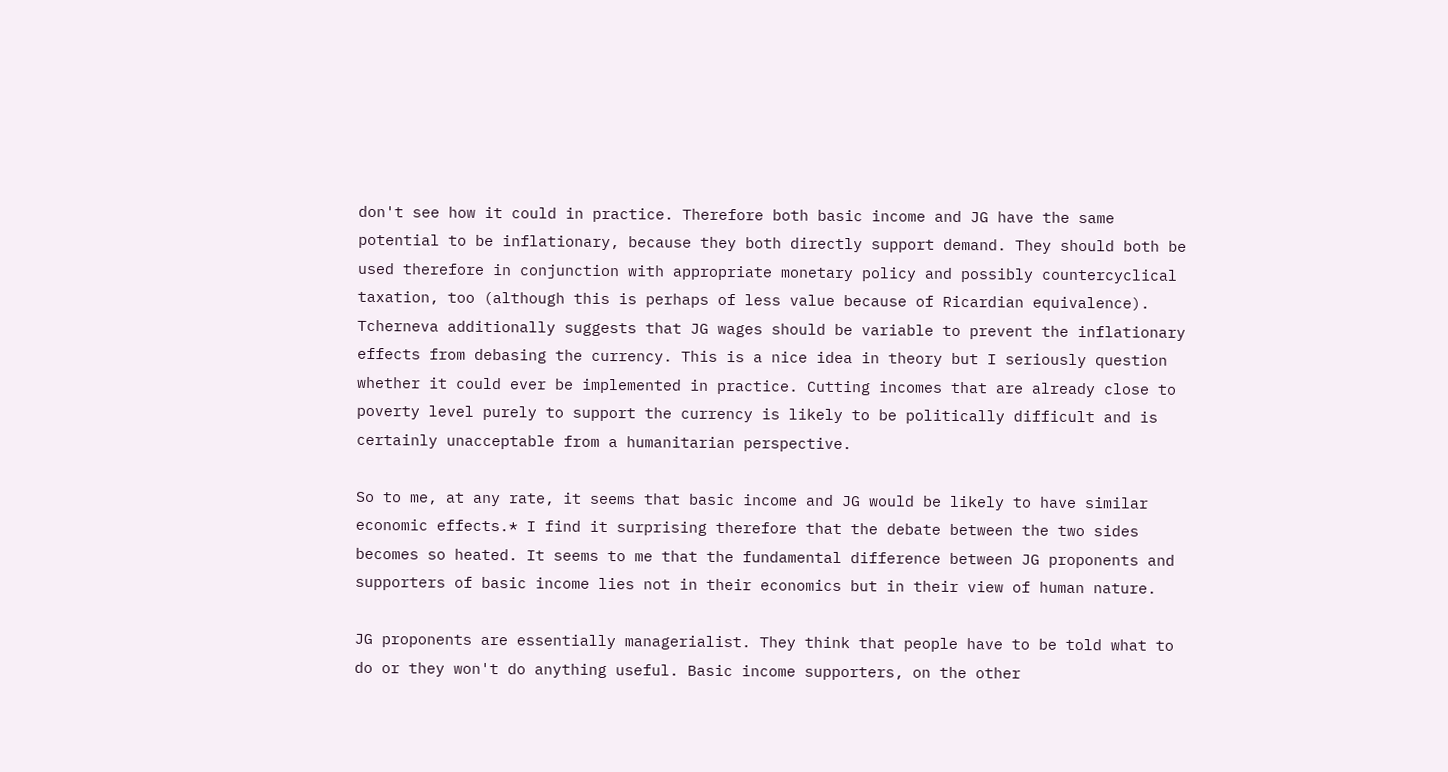don't see how it could in practice. Therefore both basic income and JG have the same potential to be inflationary, because they both directly support demand. They should both be used therefore in conjunction with appropriate monetary policy and possibly countercyclical taxation, too (although this is perhaps of less value because of Ricardian equivalence). Tcherneva additionally suggests that JG wages should be variable to prevent the inflationary effects from debasing the currency. This is a nice idea in theory but I seriously question whether it could ever be implemented in practice. Cutting incomes that are already close to poverty level purely to support the currency is likely to be politically difficult and is certainly unacceptable from a humanitarian perspective.

So to me, at any rate, it seems that basic income and JG would be likely to have similar economic effects.* I find it surprising therefore that the debate between the two sides becomes so heated. It seems to me that the fundamental difference between JG proponents and supporters of basic income lies not in their economics but in their view of human nature.

JG proponents are essentially managerialist. They think that people have to be told what to do or they won't do anything useful. Basic income supporters, on the other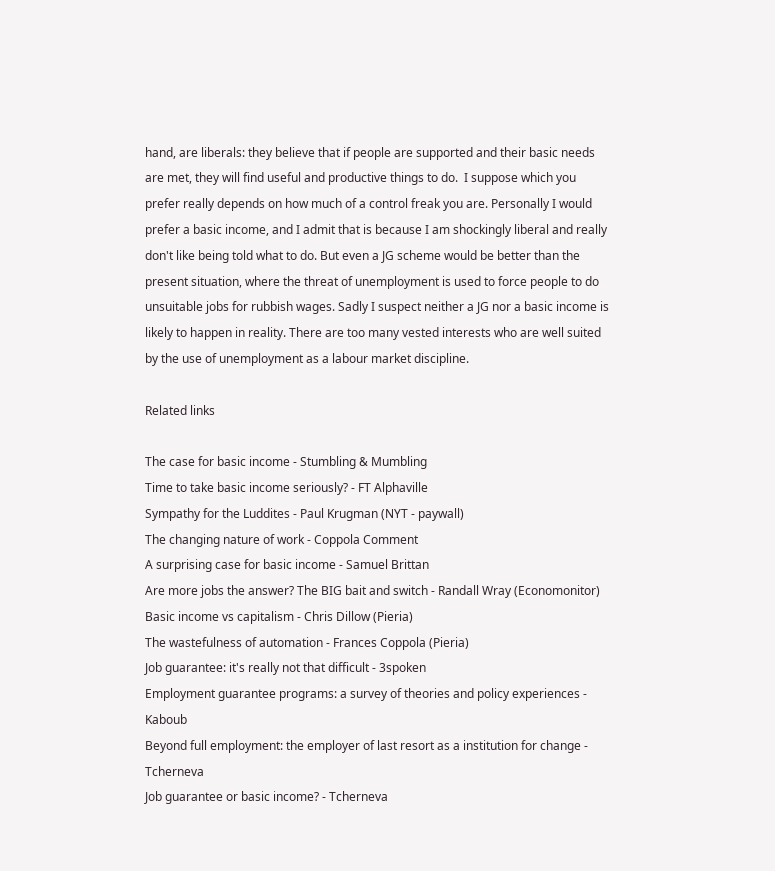hand, are liberals: they believe that if people are supported and their basic needs are met, they will find useful and productive things to do.  I suppose which you prefer really depends on how much of a control freak you are. Personally I would prefer a basic income, and I admit that is because I am shockingly liberal and really don't like being told what to do. But even a JG scheme would be better than the present situation, where the threat of unemployment is used to force people to do unsuitable jobs for rubbish wages. Sadly I suspect neither a JG nor a basic income is likely to happen in reality. There are too many vested interests who are well suited by the use of unemployment as a labour market discipline.

Related links

The case for basic income - Stumbling & Mumbling
Time to take basic income seriously? - FT Alphaville
Sympathy for the Luddites - Paul Krugman (NYT - paywall)
The changing nature of work - Coppola Comment
A surprising case for basic income - Samuel Brittan
Are more jobs the answer? The BIG bait and switch - Randall Wray (Economonitor)
Basic income vs capitalism - Chris Dillow (Pieria)
The wastefulness of automation - Frances Coppola (Pieria)
Job guarantee: it's really not that difficult - 3spoken
Employment guarantee programs: a survey of theories and policy experiences - Kaboub
Beyond full employment: the employer of last resort as a institution for change - Tcherneva
Job guarantee or basic income? - Tcherneva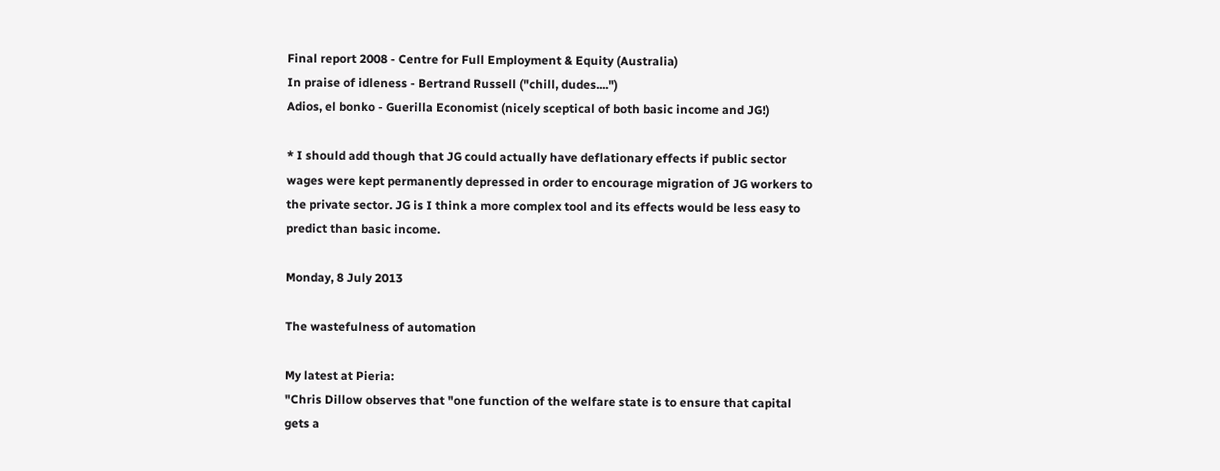Final report 2008 - Centre for Full Employment & Equity (Australia)
In praise of idleness - Bertrand Russell ("chill, dudes....")
Adios, el bonko - Guerilla Economist (nicely sceptical of both basic income and JG!)

* I should add though that JG could actually have deflationary effects if public sector wages were kept permanently depressed in order to encourage migration of JG workers to the private sector. JG is I think a more complex tool and its effects would be less easy to predict than basic income.

Monday, 8 July 2013

The wastefulness of automation

My latest at Pieria:
"Chris Dillow observes that "one function of the welfare state is to ensure that capital gets a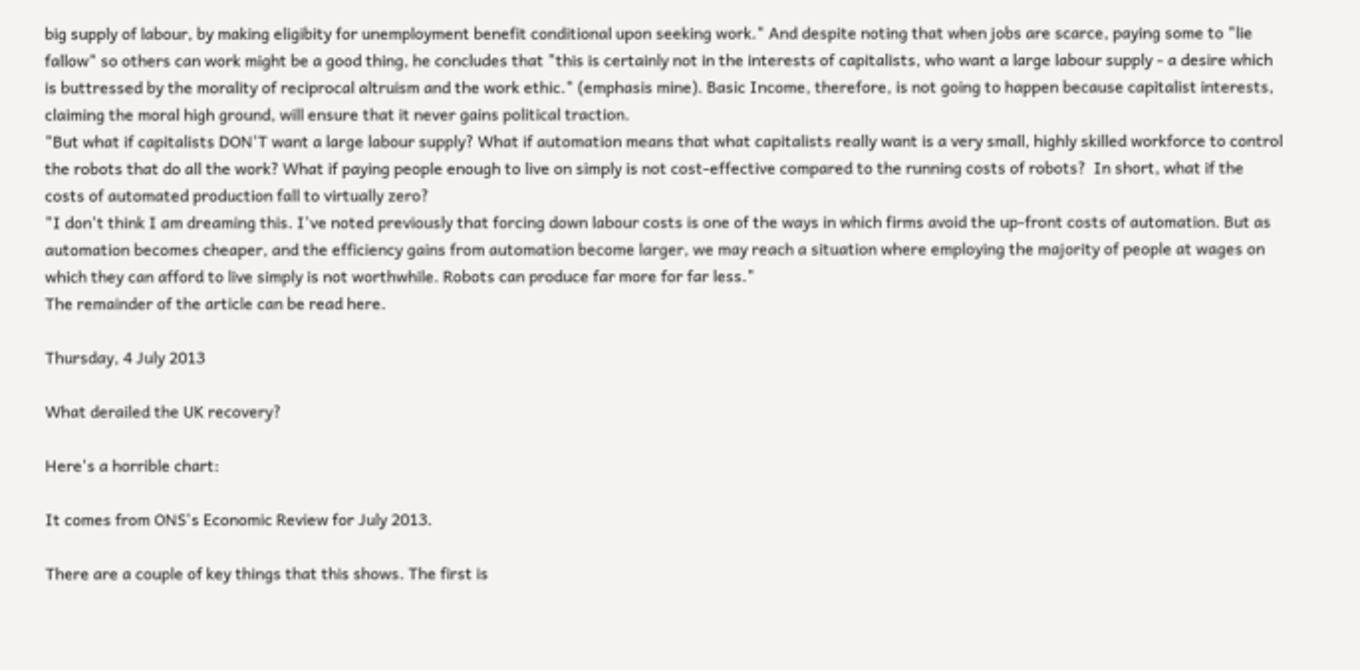big supply of labour, by making eligibity for unemployment benefit conditional upon seeking work." And despite noting that when jobs are scarce, paying some to "lie fallow" so others can work might be a good thing, he concludes that "this is certainly not in the interests of capitalists, who want a large labour supply - a desire which is buttressed by the morality of reciprocal altruism and the work ethic." (emphasis mine). Basic Income, therefore, is not going to happen because capitalist interests, claiming the moral high ground, will ensure that it never gains political traction.
"But what if capitalists DON'T want a large labour supply? What if automation means that what capitalists really want is a very small, highly skilled workforce to control the robots that do all the work? What if paying people enough to live on simply is not cost-effective compared to the running costs of robots?  In short, what if the costs of automated production fall to virtually zero?
"I don't think I am dreaming this. I've noted previously that forcing down labour costs is one of the ways in which firms avoid the up-front costs of automation. But as automation becomes cheaper, and the efficiency gains from automation become larger, we may reach a situation where employing the majority of people at wages on which they can afford to live simply is not worthwhile. Robots can produce far more for far less."
The remainder of the article can be read here.

Thursday, 4 July 2013

What derailed the UK recovery?

Here's a horrible chart:

It comes from ONS's Economic Review for July 2013.

There are a couple of key things that this shows. The first is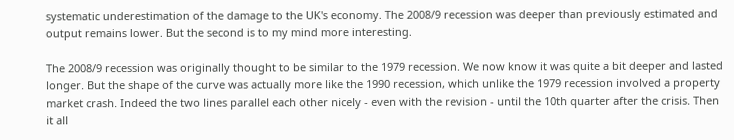systematic underestimation of the damage to the UK's economy. The 2008/9 recession was deeper than previously estimated and output remains lower. But the second is to my mind more interesting.

The 2008/9 recession was originally thought to be similar to the 1979 recession. We now know it was quite a bit deeper and lasted longer. But the shape of the curve was actually more like the 1990 recession, which unlike the 1979 recession involved a property market crash. Indeed the two lines parallel each other nicely - even with the revision - until the 10th quarter after the crisis. Then it all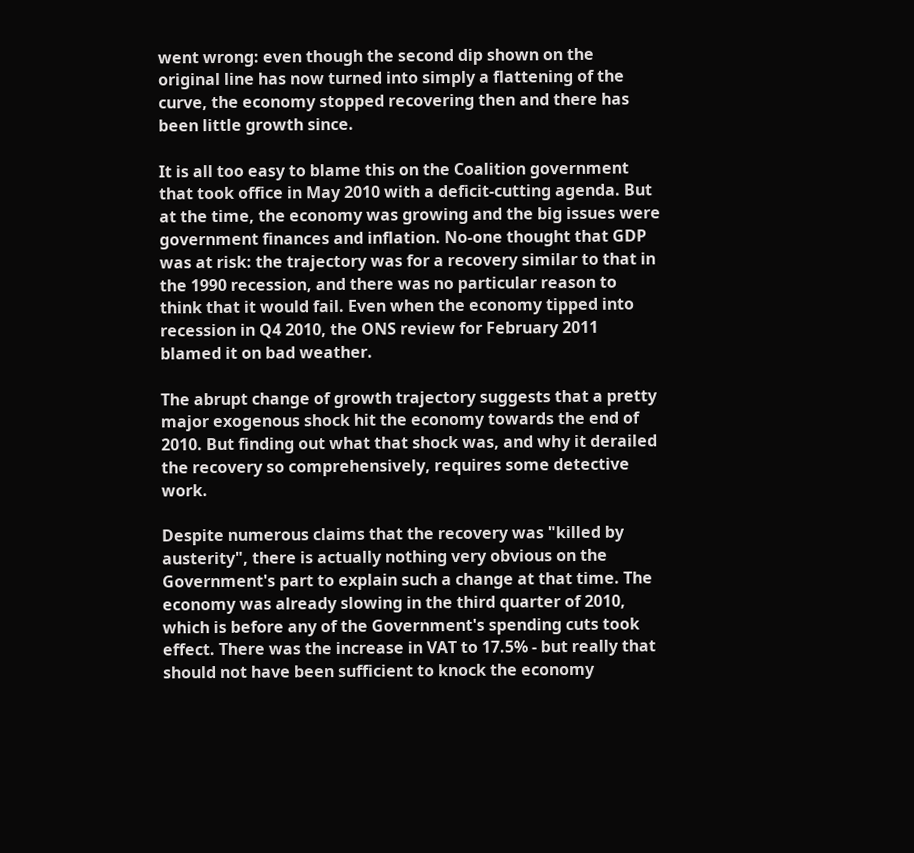went wrong: even though the second dip shown on the original line has now turned into simply a flattening of the curve, the economy stopped recovering then and there has been little growth since.

It is all too easy to blame this on the Coalition government that took office in May 2010 with a deficit-cutting agenda. But at the time, the economy was growing and the big issues were government finances and inflation. No-one thought that GDP was at risk: the trajectory was for a recovery similar to that in the 1990 recession, and there was no particular reason to think that it would fail. Even when the economy tipped into recession in Q4 2010, the ONS review for February 2011 blamed it on bad weather.

The abrupt change of growth trajectory suggests that a pretty major exogenous shock hit the economy towards the end of 2010. But finding out what that shock was, and why it derailed the recovery so comprehensively, requires some detective work.

Despite numerous claims that the recovery was "killed by austerity", there is actually nothing very obvious on the Government's part to explain such a change at that time. The economy was already slowing in the third quarter of 2010, which is before any of the Government's spending cuts took effect. There was the increase in VAT to 17.5% - but really that should not have been sufficient to knock the economy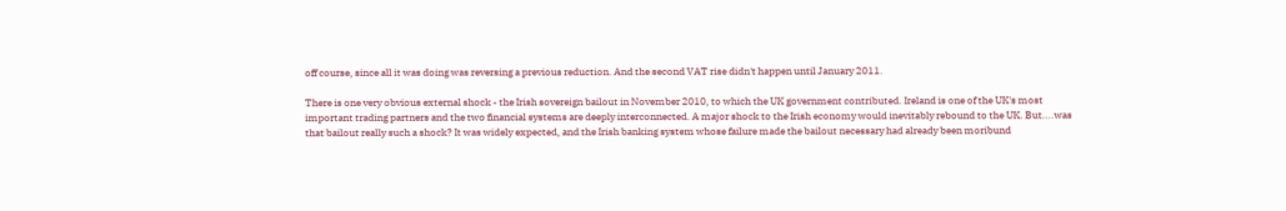off course, since all it was doing was reversing a previous reduction. And the second VAT rise didn't happen until January 2011.

There is one very obvious external shock - the Irish sovereign bailout in November 2010, to which the UK government contributed. Ireland is one of the UK's most important trading partners and the two financial systems are deeply interconnected. A major shock to the Irish economy would inevitably rebound to the UK. But....was that bailout really such a shock? It was widely expected, and the Irish banking system whose failure made the bailout necessary had already been moribund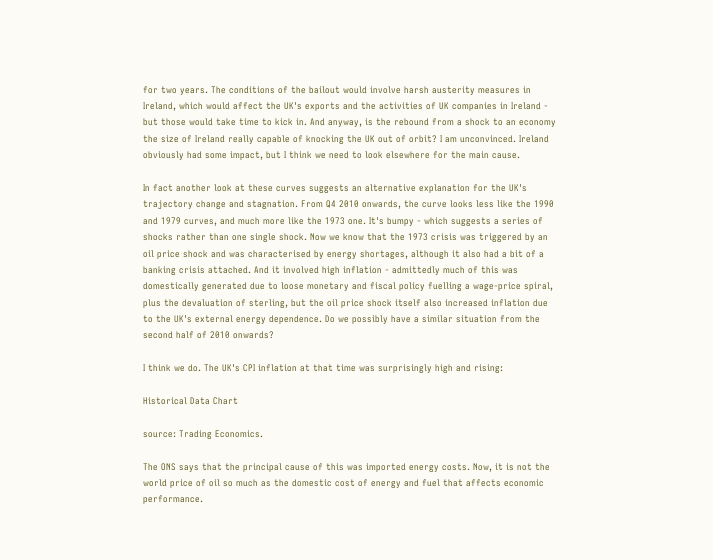for two years. The conditions of the bailout would involve harsh austerity measures in Ireland, which would affect the UK's exports and the activities of UK companies in Ireland - but those would take time to kick in. And anyway, is the rebound from a shock to an economy the size of Ireland really capable of knocking the UK out of orbit? I am unconvinced. Ireland obviously had some impact, but I think we need to look elsewhere for the main cause.

In fact another look at these curves suggests an alternative explanation for the UK's trajectory change and stagnation. From Q4 2010 onwards, the curve looks less like the 1990 and 1979 curves, and much more like the 1973 one. It's bumpy - which suggests a series of shocks rather than one single shock. Now we know that the 1973 crisis was triggered by an oil price shock and was characterised by energy shortages, although it also had a bit of a banking crisis attached. And it involved high inflation - admittedly much of this was domestically generated due to loose monetary and fiscal policy fuelling a wage-price spiral, plus the devaluation of sterling, but the oil price shock itself also increased inflation due to the UK's external energy dependence. Do we possibly have a similar situation from the second half of 2010 onwards?

I think we do. The UK's CPI inflation at that time was surprisingly high and rising:

Historical Data Chart

source: Trading Economics.

The ONS says that the principal cause of this was imported energy costs. Now, it is not the world price of oil so much as the domestic cost of energy and fuel that affects economic performance.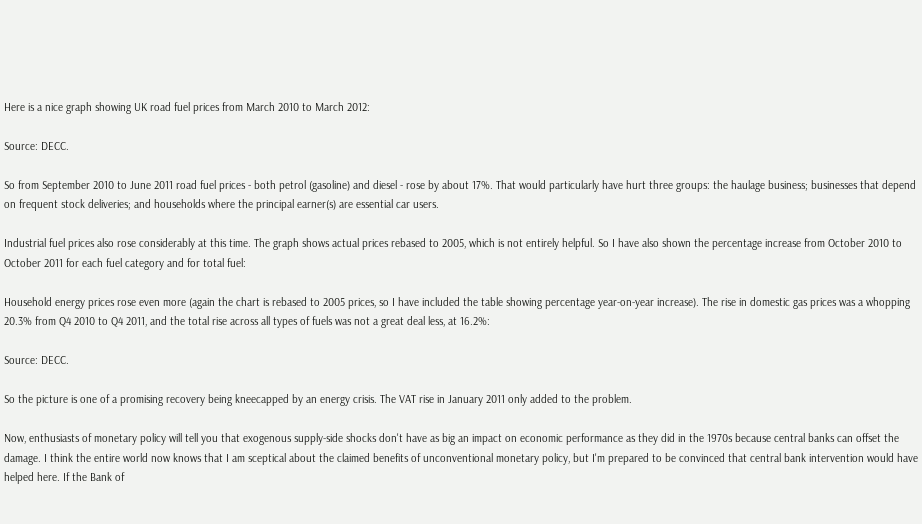Here is a nice graph showing UK road fuel prices from March 2010 to March 2012:

Source: DECC.

So from September 2010 to June 2011 road fuel prices - both petrol (gasoline) and diesel - rose by about 17%. That would particularly have hurt three groups: the haulage business; businesses that depend on frequent stock deliveries; and households where the principal earner(s) are essential car users.

Industrial fuel prices also rose considerably at this time. The graph shows actual prices rebased to 2005, which is not entirely helpful. So I have also shown the percentage increase from October 2010 to October 2011 for each fuel category and for total fuel:

Household energy prices rose even more (again the chart is rebased to 2005 prices, so I have included the table showing percentage year-on-year increase). The rise in domestic gas prices was a whopping 20.3% from Q4 2010 to Q4 2011, and the total rise across all types of fuels was not a great deal less, at 16.2%:

Source: DECC.

So the picture is one of a promising recovery being kneecapped by an energy crisis. The VAT rise in January 2011 only added to the problem.

Now, enthusiasts of monetary policy will tell you that exogenous supply-side shocks don't have as big an impact on economic performance as they did in the 1970s because central banks can offset the damage. I think the entire world now knows that I am sceptical about the claimed benefits of unconventional monetary policy, but I'm prepared to be convinced that central bank intervention would have helped here. If the Bank of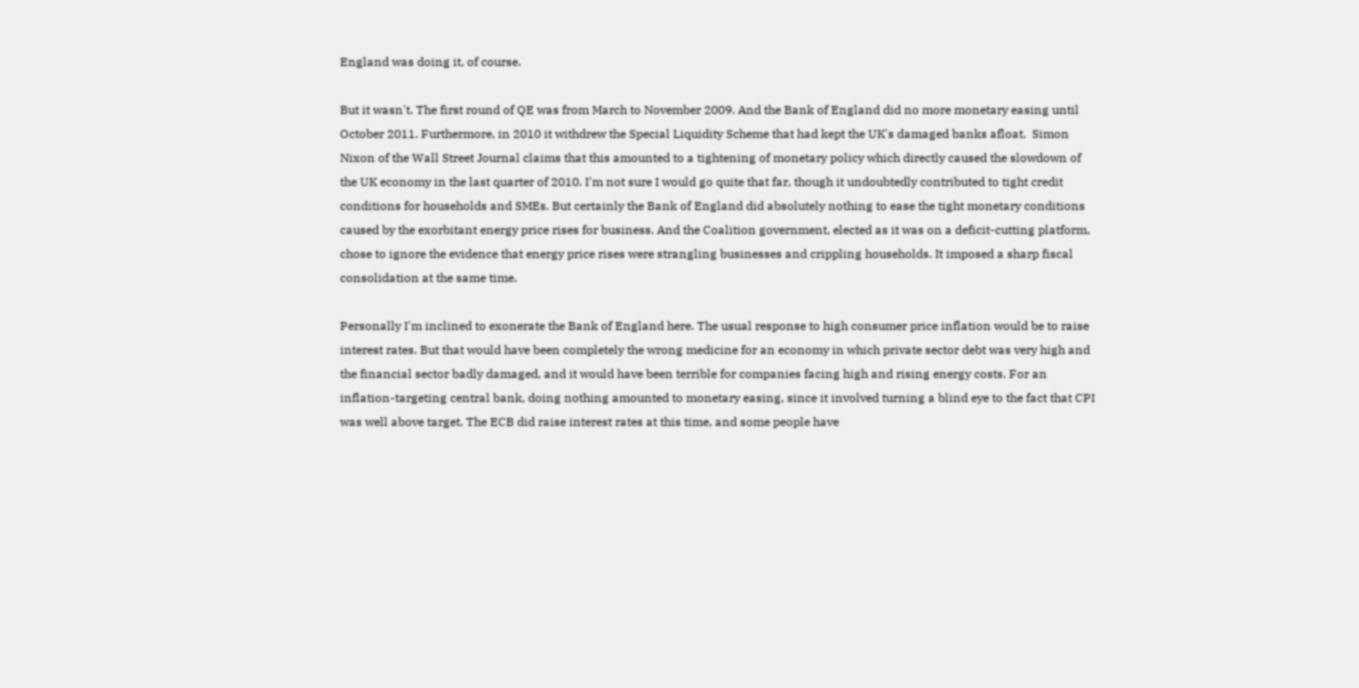England was doing it, of course.

But it wasn't. The first round of QE was from March to November 2009. And the Bank of England did no more monetary easing until October 2011. Furthermore, in 2010 it withdrew the Special Liquidity Scheme that had kept the UK's damaged banks afloat.  Simon Nixon of the Wall Street Journal claims that this amounted to a tightening of monetary policy which directly caused the slowdown of the UK economy in the last quarter of 2010. I'm not sure I would go quite that far, though it undoubtedly contributed to tight credit conditions for households and SMEs. But certainly the Bank of England did absolutely nothing to ease the tight monetary conditions caused by the exorbitant energy price rises for business. And the Coalition government, elected as it was on a deficit-cutting platform, chose to ignore the evidence that energy price rises were strangling businesses and crippling households. It imposed a sharp fiscal consolidation at the same time.

Personally I'm inclined to exonerate the Bank of England here. The usual response to high consumer price inflation would be to raise interest rates. But that would have been completely the wrong medicine for an economy in which private sector debt was very high and the financial sector badly damaged, and it would have been terrible for companies facing high and rising energy costs. For an inflation-targeting central bank, doing nothing amounted to monetary easing, since it involved turning a blind eye to the fact that CPI was well above target. The ECB did raise interest rates at this time, and some people have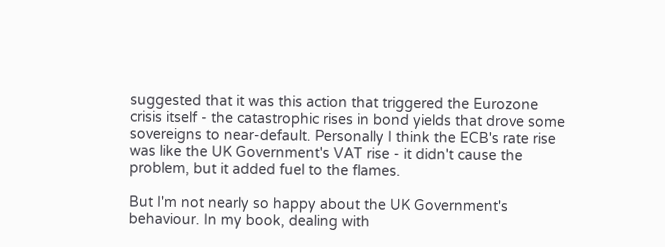suggested that it was this action that triggered the Eurozone crisis itself - the catastrophic rises in bond yields that drove some sovereigns to near-default. Personally I think the ECB's rate rise was like the UK Government's VAT rise - it didn't cause the problem, but it added fuel to the flames.

But I'm not nearly so happy about the UK Government's behaviour. In my book, dealing with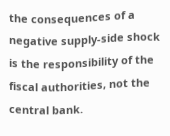the consequences of a negative supply-side shock is the responsibility of the fiscal authorities, not the central bank.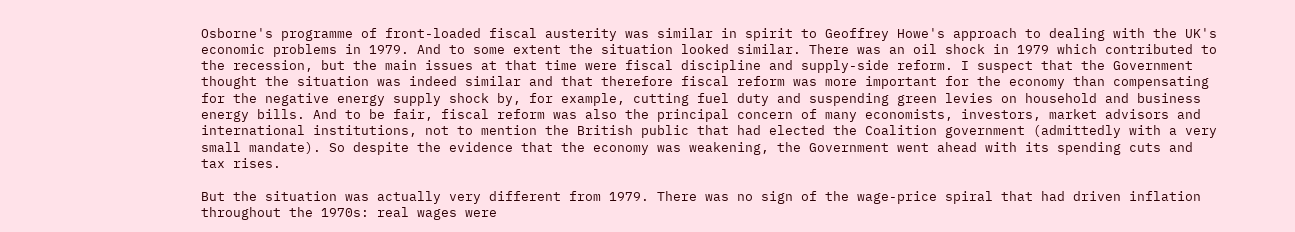Osborne's programme of front-loaded fiscal austerity was similar in spirit to Geoffrey Howe's approach to dealing with the UK's economic problems in 1979. And to some extent the situation looked similar. There was an oil shock in 1979 which contributed to the recession, but the main issues at that time were fiscal discipline and supply-side reform. I suspect that the Government thought the situation was indeed similar and that therefore fiscal reform was more important for the economy than compensating for the negative energy supply shock by, for example, cutting fuel duty and suspending green levies on household and business energy bills. And to be fair, fiscal reform was also the principal concern of many economists, investors, market advisors and international institutions, not to mention the British public that had elected the Coalition government (admittedly with a very small mandate). So despite the evidence that the economy was weakening, the Government went ahead with its spending cuts and tax rises.

But the situation was actually very different from 1979. There was no sign of the wage-price spiral that had driven inflation throughout the 1970s: real wages were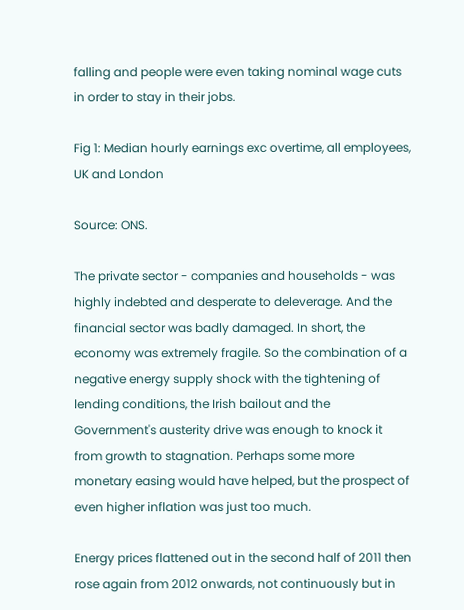falling and people were even taking nominal wage cuts in order to stay in their jobs.

Fig 1: Median hourly earnings exc overtime, all employees, UK and London

Source: ONS.

The private sector - companies and households - was highly indebted and desperate to deleverage. And the financial sector was badly damaged. In short, the economy was extremely fragile. So the combination of a negative energy supply shock with the tightening of lending conditions, the Irish bailout and the Government's austerity drive was enough to knock it from growth to stagnation. Perhaps some more monetary easing would have helped, but the prospect of even higher inflation was just too much.

Energy prices flattened out in the second half of 2011 then rose again from 2012 onwards, not continuously but in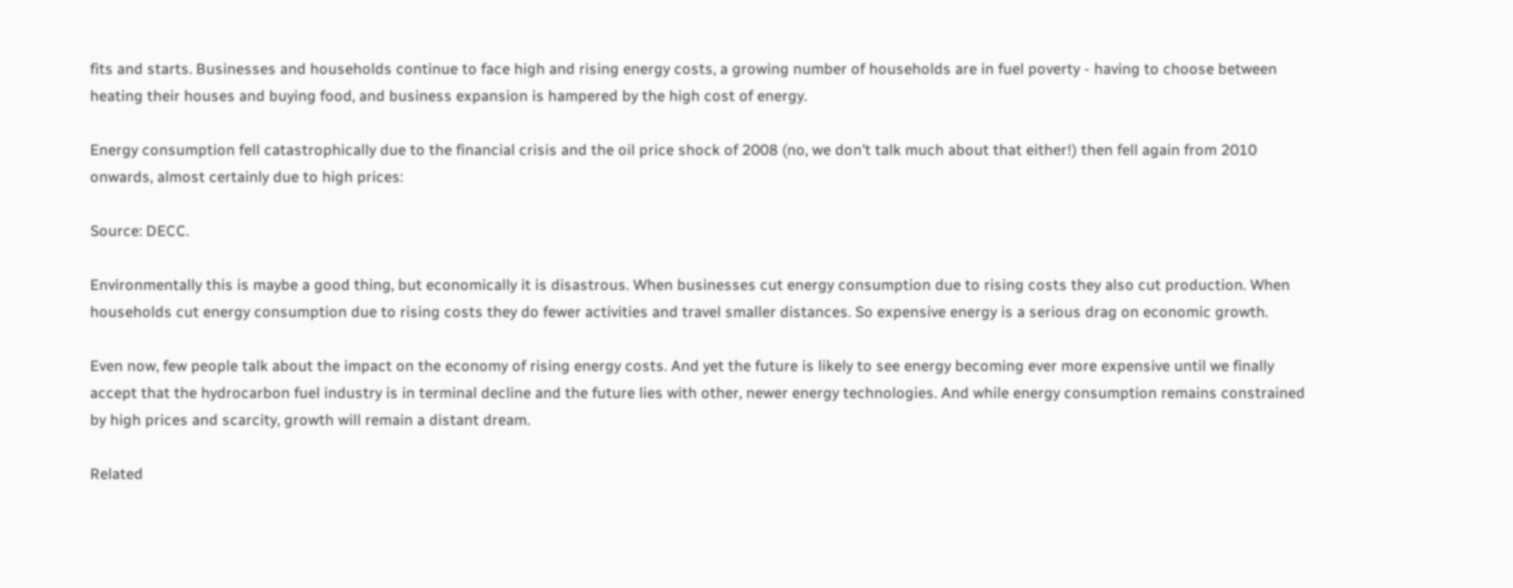fits and starts. Businesses and households continue to face high and rising energy costs, a growing number of households are in fuel poverty - having to choose between heating their houses and buying food, and business expansion is hampered by the high cost of energy.

Energy consumption fell catastrophically due to the financial crisis and the oil price shock of 2008 (no, we don't talk much about that either!) then fell again from 2010 onwards, almost certainly due to high prices:

Source: DECC.

Environmentally this is maybe a good thing, but economically it is disastrous. When businesses cut energy consumption due to rising costs they also cut production. When households cut energy consumption due to rising costs they do fewer activities and travel smaller distances. So expensive energy is a serious drag on economic growth.

Even now, few people talk about the impact on the economy of rising energy costs. And yet the future is likely to see energy becoming ever more expensive until we finally accept that the hydrocarbon fuel industry is in terminal decline and the future lies with other, newer energy technologies. And while energy consumption remains constrained by high prices and scarcity, growth will remain a distant dream.

Related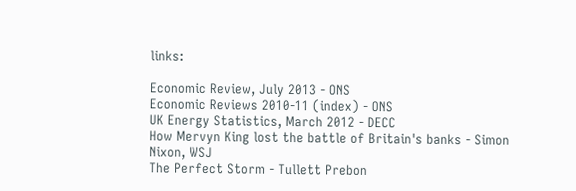links:

Economic Review, July 2013 - ONS
Economic Reviews 2010-11 (index) - ONS
UK Energy Statistics, March 2012 - DECC
How Mervyn King lost the battle of Britain's banks - Simon Nixon, WSJ
The Perfect Storm - Tullett Prebon